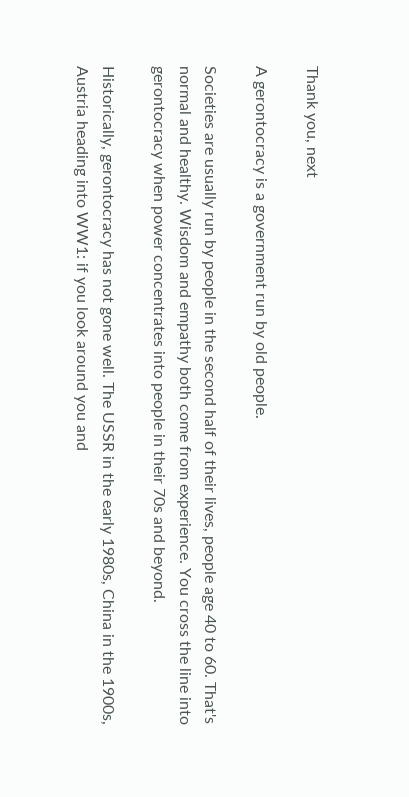Thank you, next

A gerontocracy is a government run by old people.

Societies are usually run by people in the second half of their lives, people age 40 to 60. That's normal and healthy. Wisdom and empathy both come from experience. You cross the line into gerontocracy when power concentrates into people in their 70s and beyond.

Historically, gerontocracy has not gone well. The USSR in the early 1980s, China in the 1900s, Austria heading into WW1: if you look around you and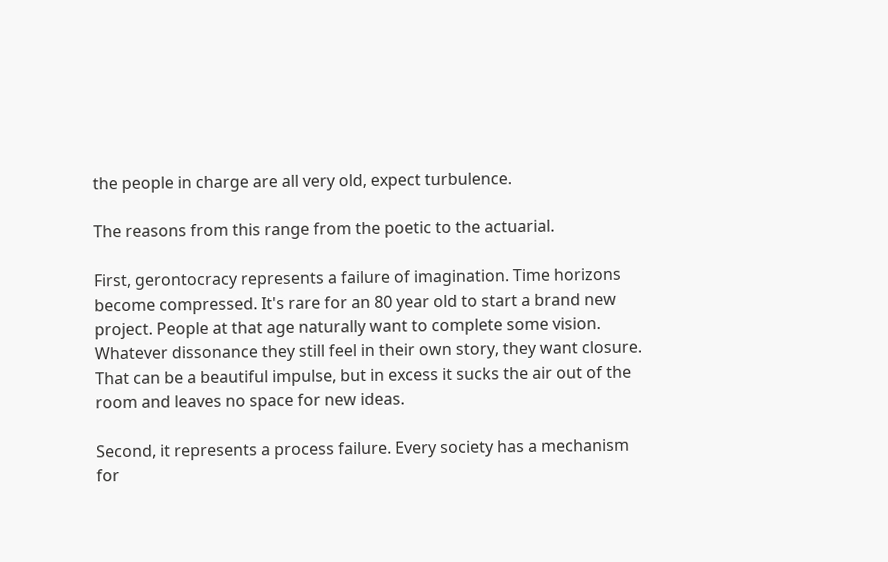the people in charge are all very old, expect turbulence.

The reasons from this range from the poetic to the actuarial.

First, gerontocracy represents a failure of imagination. Time horizons become compressed. It's rare for an 80 year old to start a brand new project. People at that age naturally want to complete some vision. Whatever dissonance they still feel in their own story, they want closure. That can be a beautiful impulse, but in excess it sucks the air out of the room and leaves no space for new ideas.

Second, it represents a process failure. Every society has a mechanism for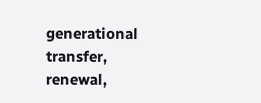generational transfer, renewal,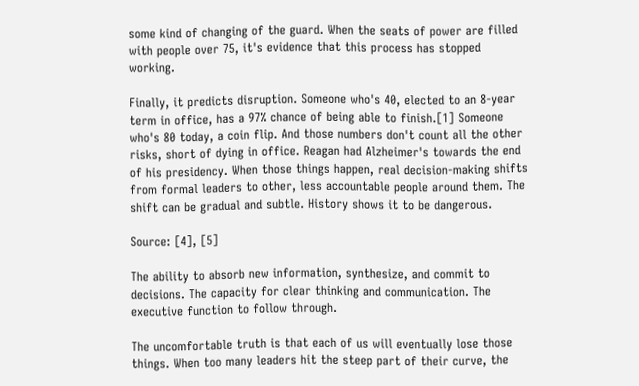some kind of changing of the guard. When the seats of power are filled with people over 75, it's evidence that this process has stopped working.

Finally, it predicts disruption. Someone who's 40, elected to an 8-year term in office, has a 97% chance of being able to finish.[1] Someone who's 80 today, a coin flip. And those numbers don't count all the other risks, short of dying in office. Reagan had Alzheimer's towards the end of his presidency. When those things happen, real decision-making shifts from formal leaders to other, less accountable people around them. The shift can be gradual and subtle. History shows it to be dangerous.

Source: [4], [5]

The ability to absorb new information, synthesize, and commit to decisions. The capacity for clear thinking and communication. The executive function to follow through.

The uncomfortable truth is that each of us will eventually lose those things. When too many leaders hit the steep part of their curve, the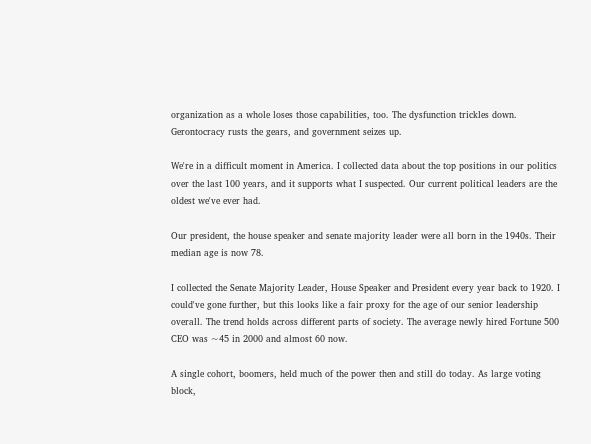organization as a whole loses those capabilities, too. The dysfunction trickles down. Gerontocracy rusts the gears, and government seizes up.

We're in a difficult moment in America. I collected data about the top positions in our politics over the last 100 years, and it supports what I suspected. Our current political leaders are the oldest we've ever had.

Our president, the house speaker and senate majority leader were all born in the 1940s. Their median age is now 78.

I collected the Senate Majority Leader, House Speaker and President every year back to 1920. I could've gone further, but this looks like a fair proxy for the age of our senior leadership overall. The trend holds across different parts of society. The average newly hired Fortune 500 CEO was ~45 in 2000 and almost 60 now.

A single cohort, boomers, held much of the power then and still do today. As large voting block,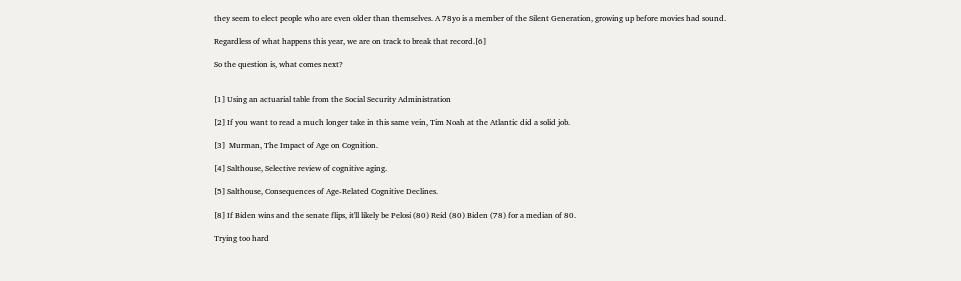they seem to elect people who are even older than themselves. A 78yo is a member of the Silent Generation, growing up before movies had sound.

Regardless of what happens this year, we are on track to break that record.[6]

So the question is, what comes next?


[1] Using an actuarial table from the Social Security Administration

[2] If you want to read a much longer take in this same vein, Tim Noah at the Atlantic did a solid job.

[3]  Murman, The Impact of Age on Cognition.

[4] Salthouse, Selective review of cognitive aging.

[5] Salthouse, Consequences of Age-Related Cognitive Declines.

[8] If Biden wins and the senate flips, it'll likely be Pelosi (80) Reid (80) Biden (78) for a median of 80.

Trying too hard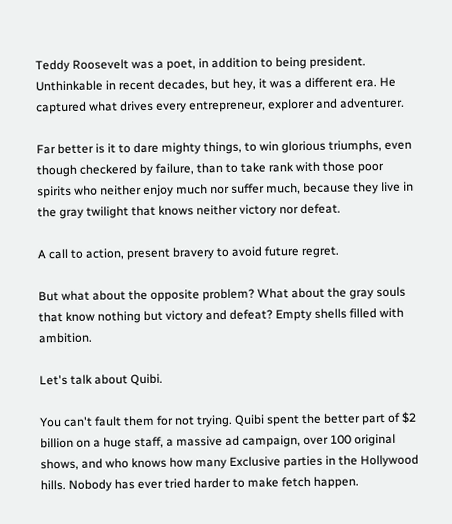Teddy Roosevelt was a poet, in addition to being president. Unthinkable in recent decades, but hey, it was a different era. He captured what drives every entrepreneur, explorer and adventurer.

Far better is it to dare mighty things, to win glorious triumphs, even though checkered by failure, than to take rank with those poor spirits who neither enjoy much nor suffer much, because they live in the gray twilight that knows neither victory nor defeat.

A call to action, present bravery to avoid future regret.

But what about the opposite problem? What about the gray souls that know nothing but victory and defeat? Empty shells filled with ambition.

Let's talk about Quibi.

You can't fault them for not trying. Quibi spent the better part of $2 billion on a huge staff, a massive ad campaign, over 100 original shows, and who knows how many Exclusive parties in the Hollywood hills. Nobody has ever tried harder to make fetch happen.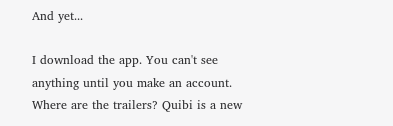And yet...

I download the app. You can't see anything until you make an account. Where are the trailers? Quibi is a new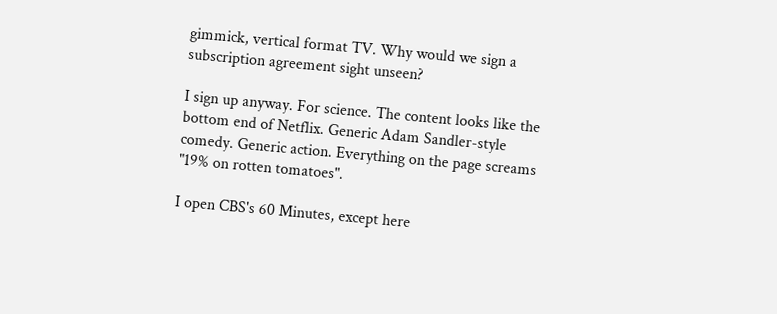gimmick, vertical format TV. Why would we sign a subscription agreement sight unseen?

I sign up anyway. For science. The content looks like the bottom end of Netflix. Generic Adam Sandler-style comedy. Generic action. Everything on the page screams "19% on rotten tomatoes".

I open CBS's 60 Minutes, except here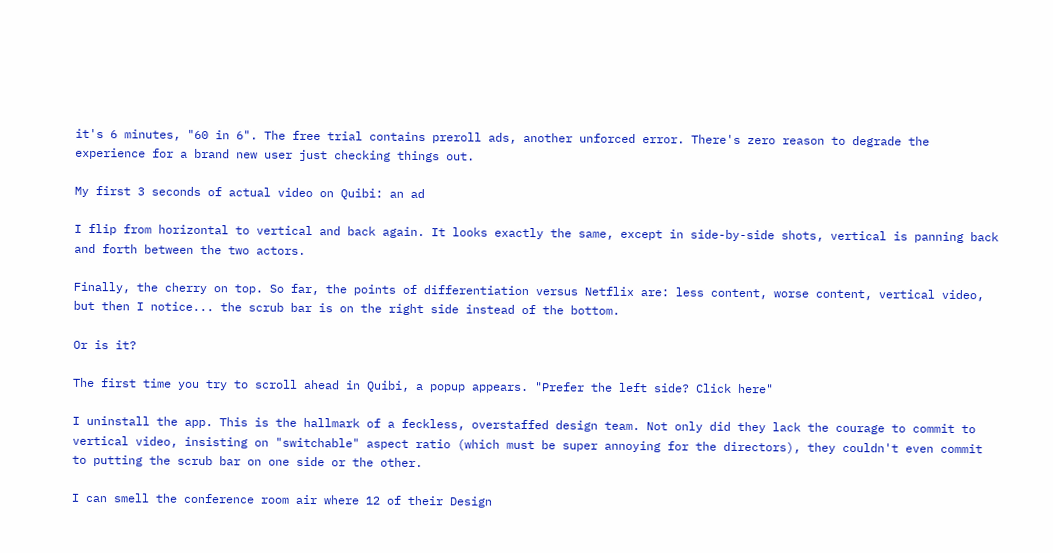it's 6 minutes, "60 in 6". The free trial contains preroll ads, another unforced error. There's zero reason to degrade the experience for a brand new user just checking things out.

My first 3 seconds of actual video on Quibi: an ad

I flip from horizontal to vertical and back again. It looks exactly the same, except in side-by-side shots, vertical is panning back and forth between the two actors.

Finally, the cherry on top. So far, the points of differentiation versus Netflix are: less content, worse content, vertical video, but then I notice... the scrub bar is on the right side instead of the bottom.

Or is it?

The first time you try to scroll ahead in Quibi, a popup appears. "Prefer the left side? Click here"

I uninstall the app. This is the hallmark of a feckless, overstaffed design team. Not only did they lack the courage to commit to vertical video, insisting on "switchable" aspect ratio (which must be super annoying for the directors), they couldn't even commit to putting the scrub bar on one side or the other.

I can smell the conference room air where 12 of their Design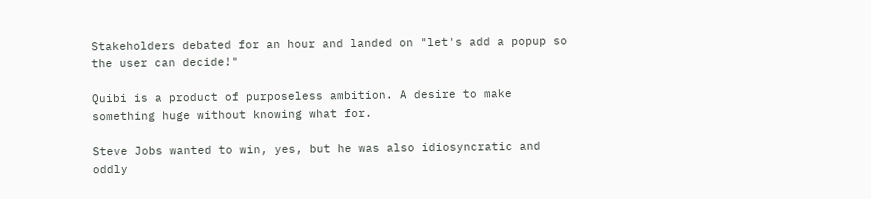Stakeholders debated for an hour and landed on "let's add a popup so the user can decide!"

Quibi is a product of purposeless ambition. A desire to make something huge without knowing what for.

Steve Jobs wanted to win, yes, but he was also idiosyncratic and oddly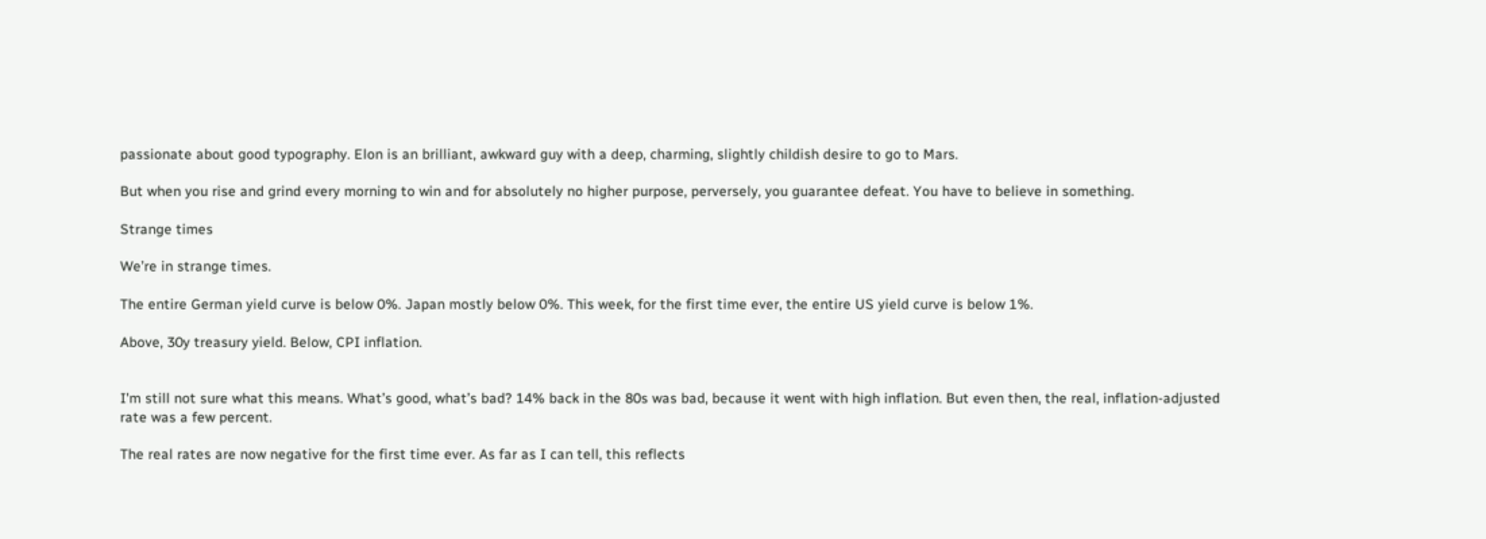passionate about good typography. Elon is an brilliant, awkward guy with a deep, charming, slightly childish desire to go to Mars.

But when you rise and grind every morning to win and for absolutely no higher purpose, perversely, you guarantee defeat. You have to believe in something.

Strange times

We’re in strange times.

The entire German yield curve is below 0%. Japan mostly below 0%. This week, for the first time ever, the entire US yield curve is below 1%.

Above, 30y treasury yield. Below, CPI inflation.


I'm still not sure what this means. What’s good, what’s bad? 14% back in the 80s was bad, because it went with high inflation. But even then, the real, inflation-adjusted rate was a few percent.

The real rates are now negative for the first time ever. As far as I can tell, this reflects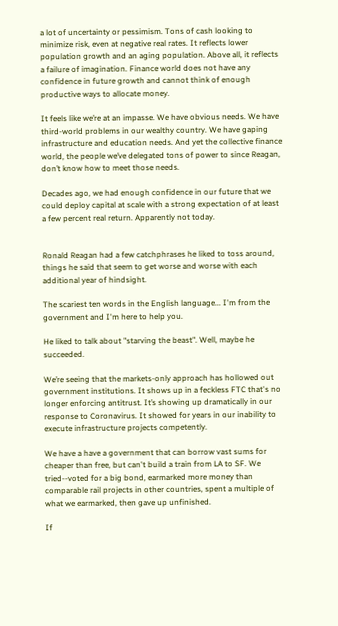a lot of uncertainty or pessimism. Tons of cash looking to minimize risk, even at negative real rates. It reflects lower population growth and an aging population. Above all, it reflects a failure of imagination. Finance world does not have any confidence in future growth and cannot think of enough productive ways to allocate money.

It feels like we’re at an impasse. We have obvious needs. We have third-world problems in our wealthy country. We have gaping infrastructure and education needs. And yet the collective finance world, the people we’ve delegated tons of power to since Reagan, don’t know how to meet those needs.

Decades ago, we had enough confidence in our future that we could deploy capital at scale with a strong expectation of at least a few percent real return. Apparently not today.


Ronald Reagan had a few catchphrases he liked to toss around, things he said that seem to get worse and worse with each additional year of hindsight.

The scariest ten words in the English language... I'm from the government and I'm here to help you.

He liked to talk about "starving the beast". Well, maybe he succeeded.

We’re seeing that the markets-only approach has hollowed out government institutions. It shows up in a feckless FTC that's no longer enforcing antitrust. It’s showing up dramatically in our response to Coronavirus. It showed for years in our inability to execute infrastructure projects competently.

We have a have a government that can borrow vast sums for cheaper than free, but can't build a train from LA to SF. We tried--voted for a big bond, earmarked more money than comparable rail projects in other countries, spent a multiple of what we earmarked, then gave up unfinished.

If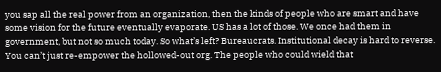you sap all the real power from an organization, then the kinds of people who are smart and have some vision for the future eventually evaporate. US has a lot of those. We once had them in government, but not so much today. So what’s left? Bureaucrats. Institutional decay is hard to reverse. You can’t just re-empower the hollowed-out org. The people who could wield that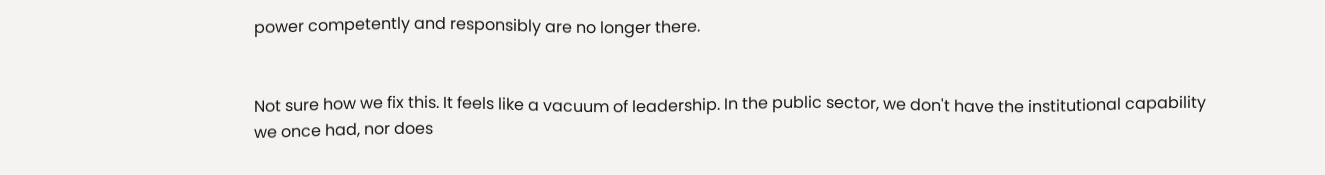power competently and responsibly are no longer there.


Not sure how we fix this. It feels like a vacuum of leadership. In the public sector, we don't have the institutional capability we once had, nor does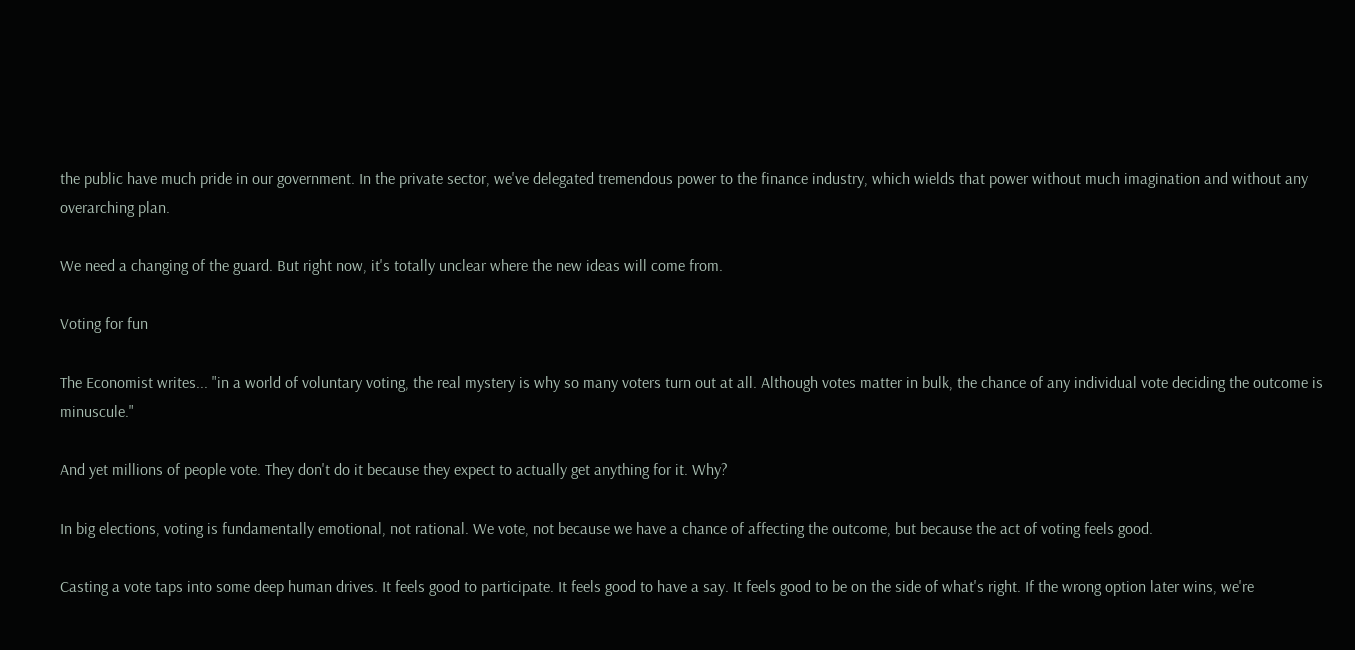the public have much pride in our government. In the private sector, we've delegated tremendous power to the finance industry, which wields that power without much imagination and without any overarching plan.

We need a changing of the guard. But right now, it's totally unclear where the new ideas will come from.

Voting for fun

The Economist writes... "in a world of voluntary voting, the real mystery is why so many voters turn out at all. Although votes matter in bulk, the chance of any individual vote deciding the outcome is minuscule."

And yet millions of people vote. They don't do it because they expect to actually get anything for it. Why?

In big elections, voting is fundamentally emotional, not rational. We vote, not because we have a chance of affecting the outcome, but because the act of voting feels good.

Casting a vote taps into some deep human drives. It feels good to participate. It feels good to have a say. It feels good to be on the side of what's right. If the wrong option later wins, we're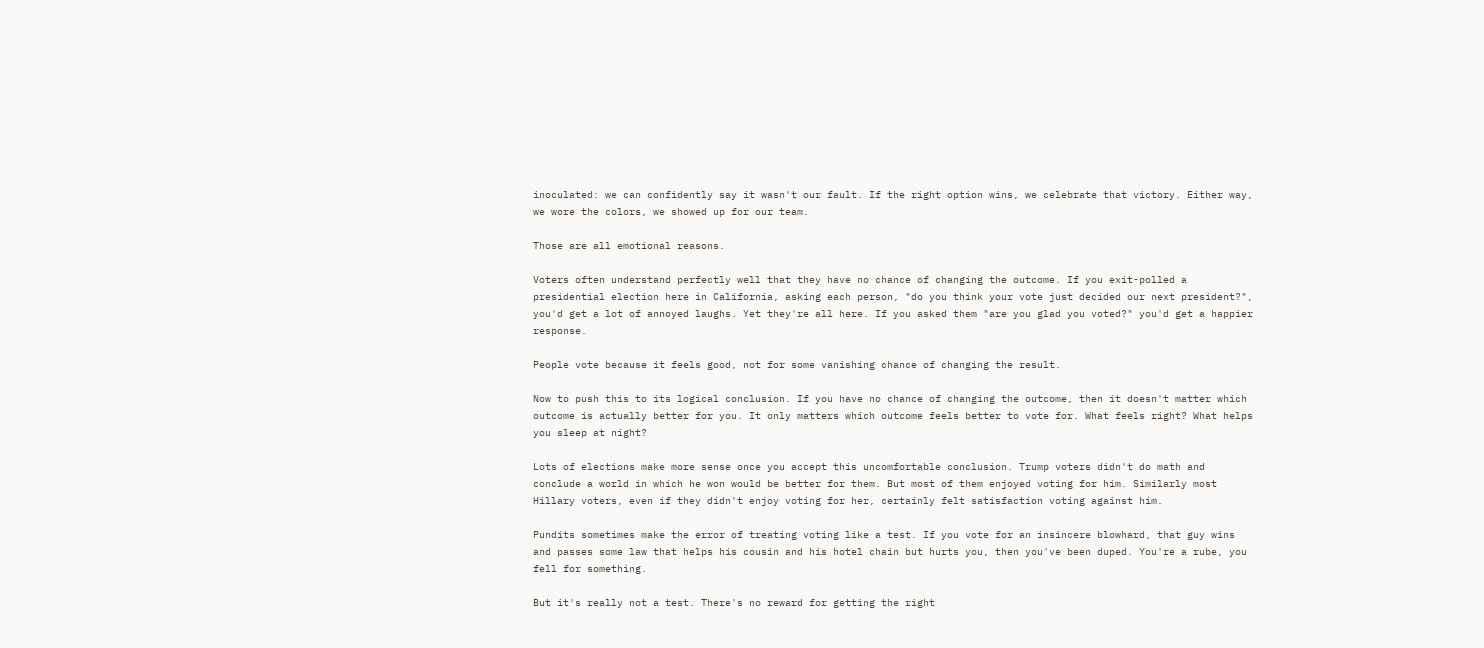inoculated: we can confidently say it wasn't our fault. If the right option wins, we celebrate that victory. Either way, we wore the colors, we showed up for our team.

Those are all emotional reasons.

Voters often understand perfectly well that they have no chance of changing the outcome. If you exit-polled a presidential election here in California, asking each person, "do you think your vote just decided our next president?", you'd get a lot of annoyed laughs. Yet they're all here. If you asked them "are you glad you voted?" you'd get a happier response.

People vote because it feels good, not for some vanishing chance of changing the result.

Now to push this to its logical conclusion. If you have no chance of changing the outcome, then it doesn't matter which outcome is actually better for you. It only matters which outcome feels better to vote for. What feels right? What helps you sleep at night?

Lots of elections make more sense once you accept this uncomfortable conclusion. Trump voters didn't do math and conclude a world in which he won would be better for them. But most of them enjoyed voting for him. Similarly most Hillary voters, even if they didn't enjoy voting for her, certainly felt satisfaction voting against him.

Pundits sometimes make the error of treating voting like a test. If you vote for an insincere blowhard, that guy wins and passes some law that helps his cousin and his hotel chain but hurts you, then you've been duped. You're a rube, you fell for something.

But it's really not a test. There's no reward for getting the right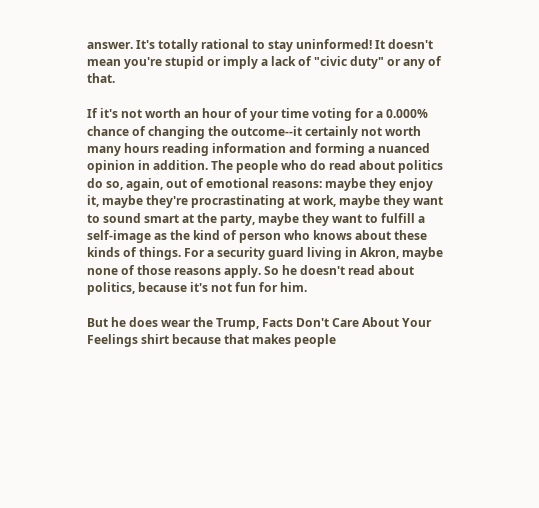answer. It's totally rational to stay uninformed! It doesn't mean you're stupid or imply a lack of "civic duty" or any of that.

If it's not worth an hour of your time voting for a 0.000% chance of changing the outcome--it certainly not worth many hours reading information and forming a nuanced opinion in addition. The people who do read about politics do so, again, out of emotional reasons: maybe they enjoy it, maybe they're procrastinating at work, maybe they want to sound smart at the party, maybe they want to fulfill a self-image as the kind of person who knows about these kinds of things. For a security guard living in Akron, maybe none of those reasons apply. So he doesn't read about politics, because it's not fun for him.

But he does wear the Trump, Facts Don't Care About Your Feelings shirt because that makes people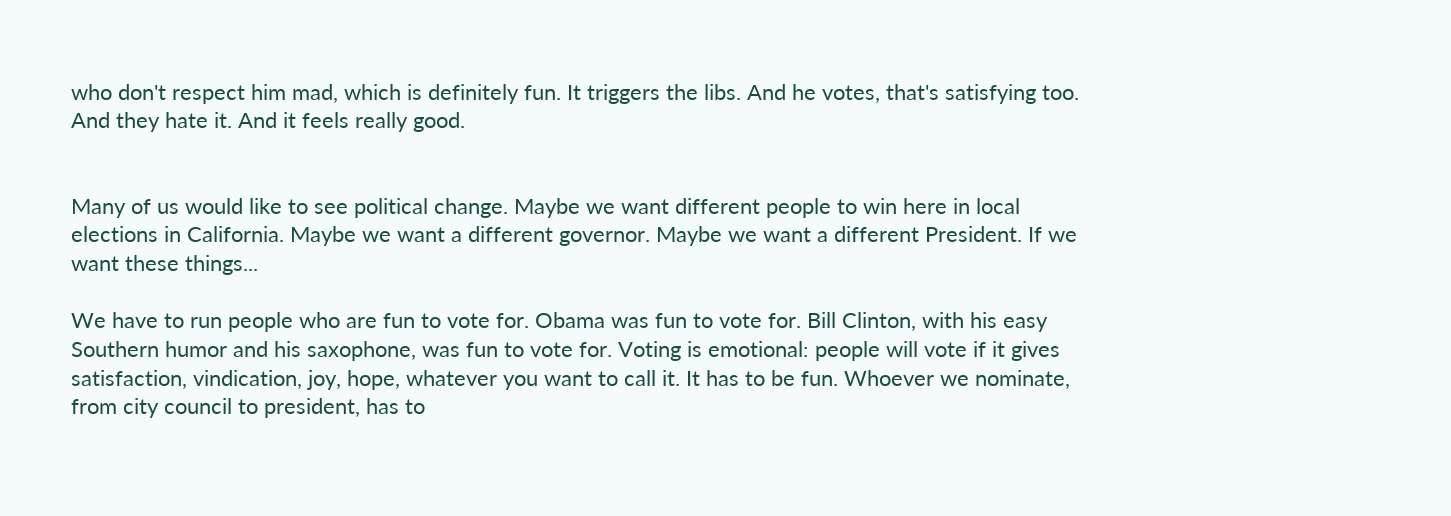who don't respect him mad, which is definitely fun. It triggers the libs. And he votes, that's satisfying too. And they hate it. And it feels really good.


Many of us would like to see political change. Maybe we want different people to win here in local elections in California. Maybe we want a different governor. Maybe we want a different President. If we want these things...

We have to run people who are fun to vote for. Obama was fun to vote for. Bill Clinton, with his easy Southern humor and his saxophone, was fun to vote for. Voting is emotional: people will vote if it gives satisfaction, vindication, joy, hope, whatever you want to call it. It has to be fun. Whoever we nominate, from city council to president, has to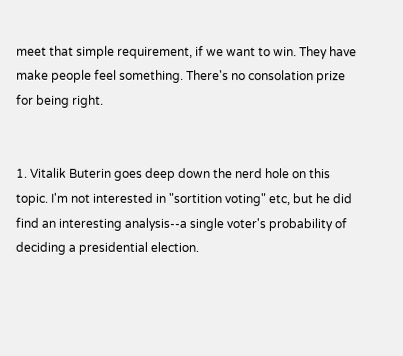meet that simple requirement, if we want to win. They have make people feel something. There's no consolation prize for being right.


1. Vitalik Buterin goes deep down the nerd hole on this topic. I'm not interested in "sortition voting" etc, but he did find an interesting analysis--a single voter's probability of deciding a presidential election.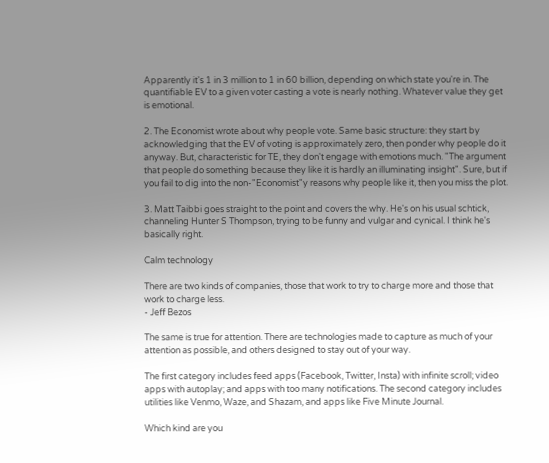Apparently it's 1 in 3 million to 1 in 60 billion, depending on which state you're in. The quantifiable EV to a given voter casting a vote is nearly nothing. Whatever value they get is emotional.

2. The Economist wrote about why people vote. Same basic structure: they start by acknowledging that the EV of voting is approximately zero, then ponder why people do it anyway. But, characteristic for TE, they don't engage with emotions much. "The argument that people do something because they like it is hardly an illuminating insight". Sure, but if you fail to dig into the non-"Economist"y reasons why people like it, then you miss the plot.

3. Matt Taibbi goes straight to the point and covers the why. He's on his usual schtick, channeling Hunter S Thompson, trying to be funny and vulgar and cynical. I think he's basically right.

Calm technology

There are two kinds of companies, those that work to try to charge more and those that work to charge less.
- Jeff Bezos

The same is true for attention. There are technologies made to capture as much of your attention as possible, and others designed to stay out of your way.

The first category includes feed apps (Facebook, Twitter, Insta) with infinite scroll; video apps with autoplay; and apps with too many notifications. The second category includes utilities like Venmo, Waze, and Shazam, and apps like Five Minute Journal.

Which kind are you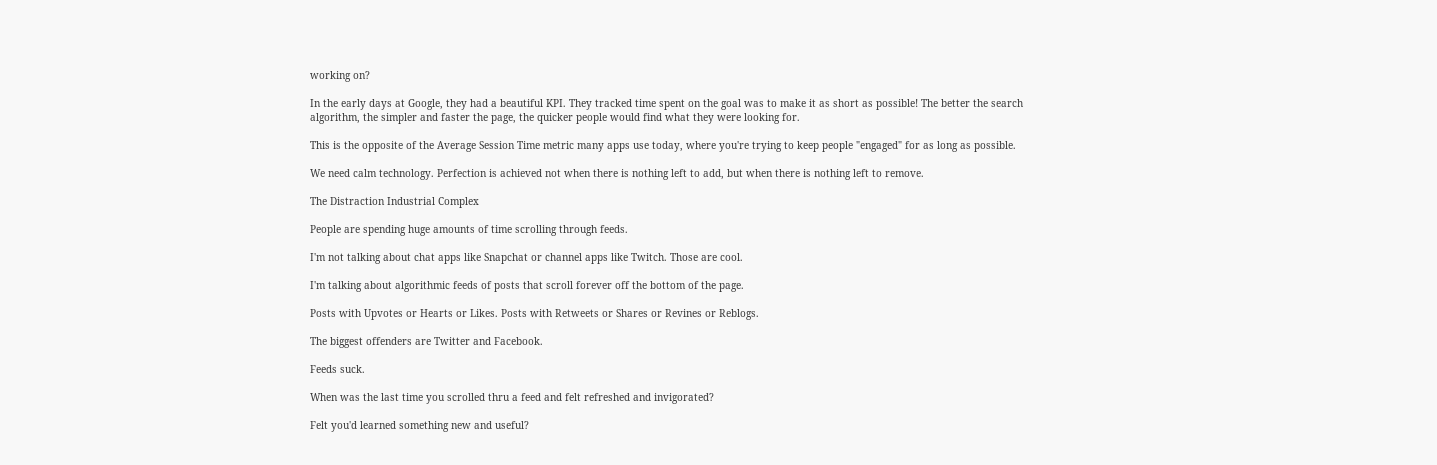working on?

In the early days at Google, they had a beautiful KPI. They tracked time spent on the goal was to make it as short as possible! The better the search algorithm, the simpler and faster the page, the quicker people would find what they were looking for.

This is the opposite of the Average Session Time metric many apps use today, where you're trying to keep people "engaged" for as long as possible.

We need calm technology. Perfection is achieved not when there is nothing left to add, but when there is nothing left to remove.

The Distraction Industrial Complex

People are spending huge amounts of time scrolling through feeds.

I'm not talking about chat apps like Snapchat or channel apps like Twitch. Those are cool.

I'm talking about algorithmic feeds of posts that scroll forever off the bottom of the page.

Posts with Upvotes or Hearts or Likes. Posts with Retweets or Shares or Revines or Reblogs.

The biggest offenders are Twitter and Facebook.

Feeds suck.

When was the last time you scrolled thru a feed and felt refreshed and invigorated?

Felt you'd learned something new and useful?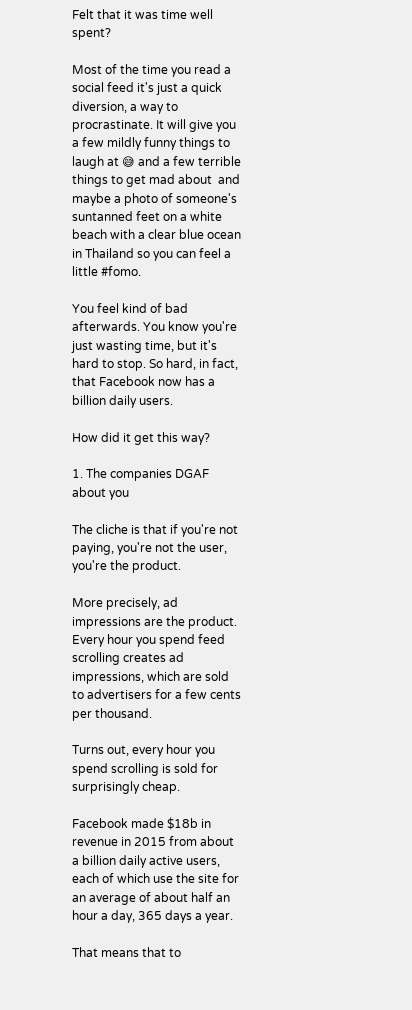Felt that it was time well spent?

Most of the time you read a social feed it's just a quick diversion, a way to procrastinate. It will give you a few mildly funny things to laugh at 😅 and a few terrible things to get mad about  and maybe a photo of someone's suntanned feet on a white beach with a clear blue ocean in Thailand so you can feel a little #fomo.

You feel kind of bad afterwards. You know you're just wasting time, but it's hard to stop. So hard, in fact, that Facebook now has a billion daily users.

How did it get this way?

1. The companies DGAF about you

The cliche is that if you're not paying, you're not the user, you're the product.

More precisely, ad impressions are the product. Every hour you spend feed scrolling creates ad impressions, which are sold to advertisers for a few cents per thousand.

Turns out, every hour you spend scrolling is sold for surprisingly cheap.

Facebook made $18b in revenue in 2015 from about a billion daily active users, each of which use the site for an average of about half an hour a day, 365 days a year.

That means that to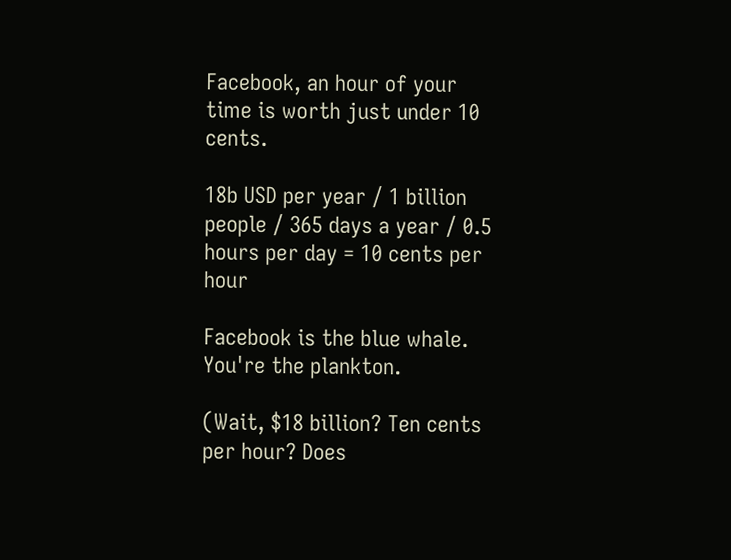Facebook, an hour of your time is worth just under 10 cents.

18b USD per year / 1 billion people / 365 days a year / 0.5 hours per day = 10 cents per hour

Facebook is the blue whale. You're the plankton.

(Wait, $18 billion? Ten cents per hour? Does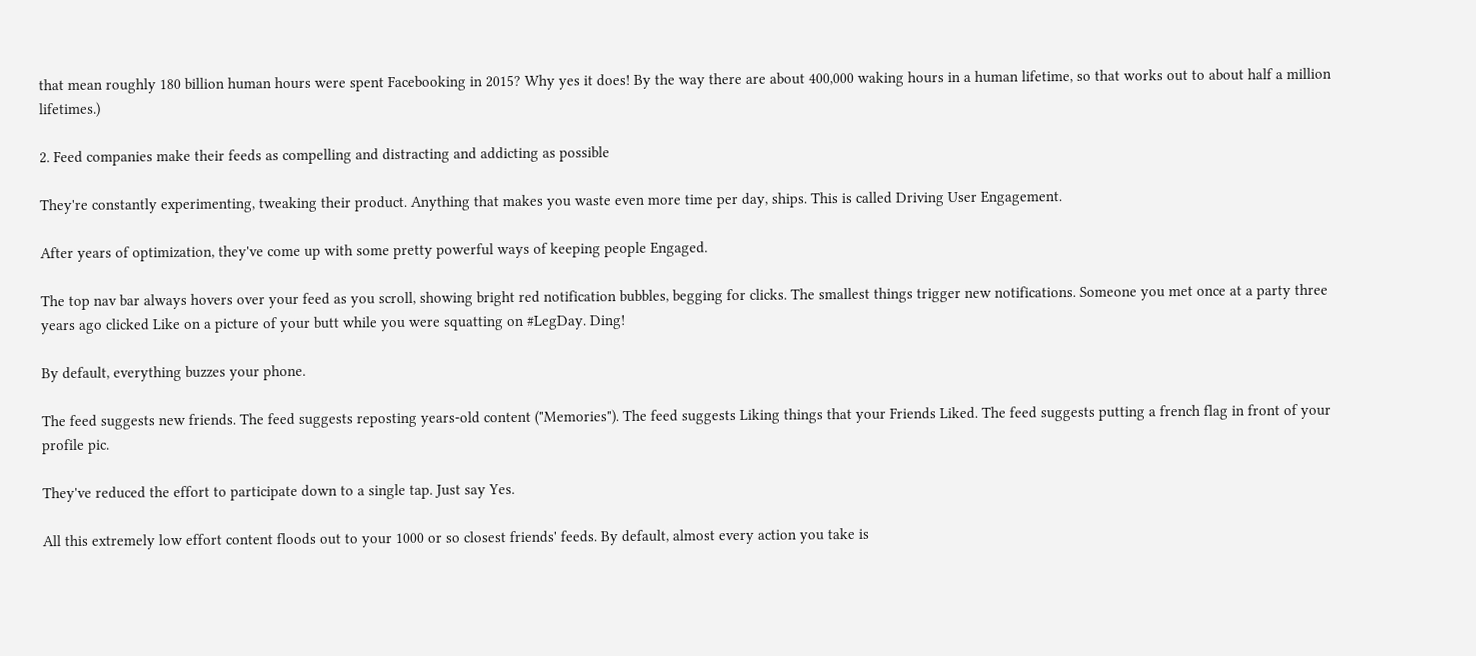that mean roughly 180 billion human hours were spent Facebooking in 2015? Why yes it does! By the way there are about 400,000 waking hours in a human lifetime, so that works out to about half a million lifetimes.)

2. Feed companies make their feeds as compelling and distracting and addicting as possible

They're constantly experimenting, tweaking their product. Anything that makes you waste even more time per day, ships. This is called Driving User Engagement.

After years of optimization, they've come up with some pretty powerful ways of keeping people Engaged.

The top nav bar always hovers over your feed as you scroll, showing bright red notification bubbles, begging for clicks. The smallest things trigger new notifications. Someone you met once at a party three years ago clicked Like on a picture of your butt while you were squatting on #LegDay. Ding!

By default, everything buzzes your phone.

The feed suggests new friends. The feed suggests reposting years-old content ("Memories"). The feed suggests Liking things that your Friends Liked. The feed suggests putting a french flag in front of your profile pic.

They've reduced the effort to participate down to a single tap. Just say Yes.

All this extremely low effort content floods out to your 1000 or so closest friends' feeds. By default, almost every action you take is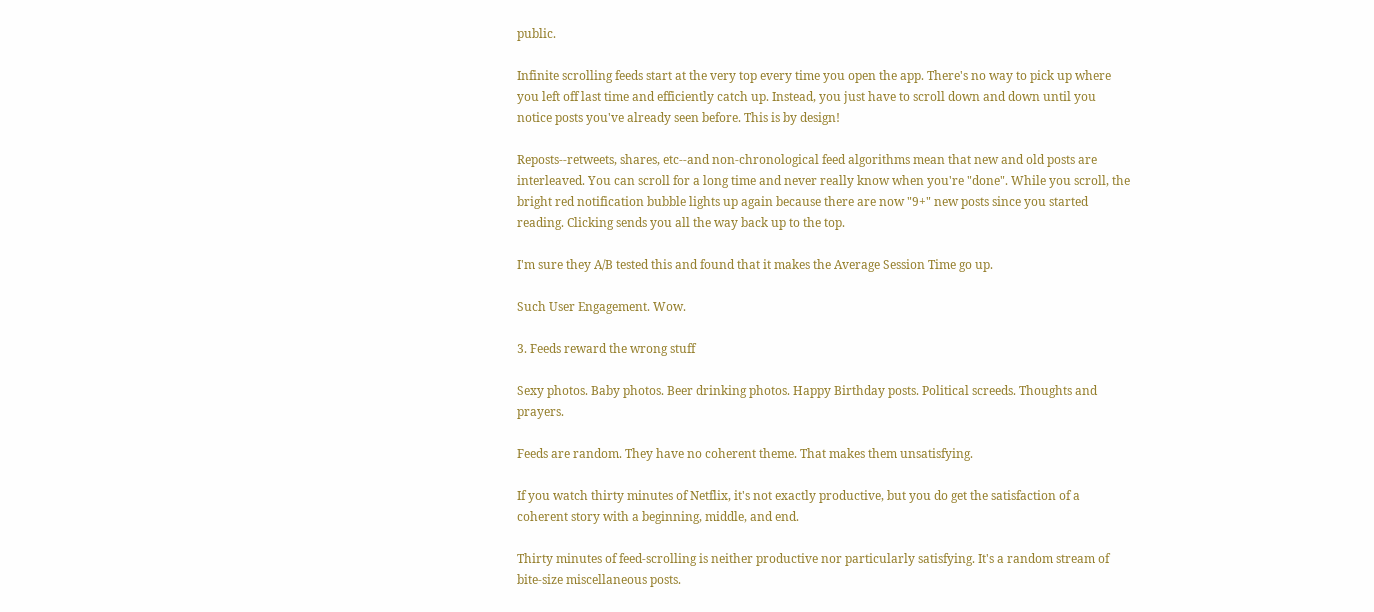public.

Infinite scrolling feeds start at the very top every time you open the app. There's no way to pick up where you left off last time and efficiently catch up. Instead, you just have to scroll down and down until you notice posts you've already seen before. This is by design!

Reposts--retweets, shares, etc--and non-chronological feed algorithms mean that new and old posts are interleaved. You can scroll for a long time and never really know when you're "done". While you scroll, the bright red notification bubble lights up again because there are now "9+" new posts since you started reading. Clicking sends you all the way back up to the top.

I'm sure they A/B tested this and found that it makes the Average Session Time go up.

Such User Engagement. Wow.

3. Feeds reward the wrong stuff

Sexy photos. Baby photos. Beer drinking photos. Happy Birthday posts. Political screeds. Thoughts and prayers.

Feeds are random. They have no coherent theme. That makes them unsatisfying.

If you watch thirty minutes of Netflix, it's not exactly productive, but you do get the satisfaction of a coherent story with a beginning, middle, and end.

Thirty minutes of feed-scrolling is neither productive nor particularly satisfying. It's a random stream of bite-size miscellaneous posts.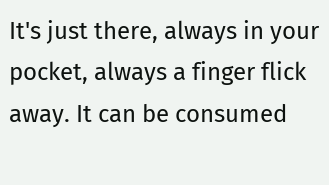It's just there, always in your pocket, always a finger flick away. It can be consumed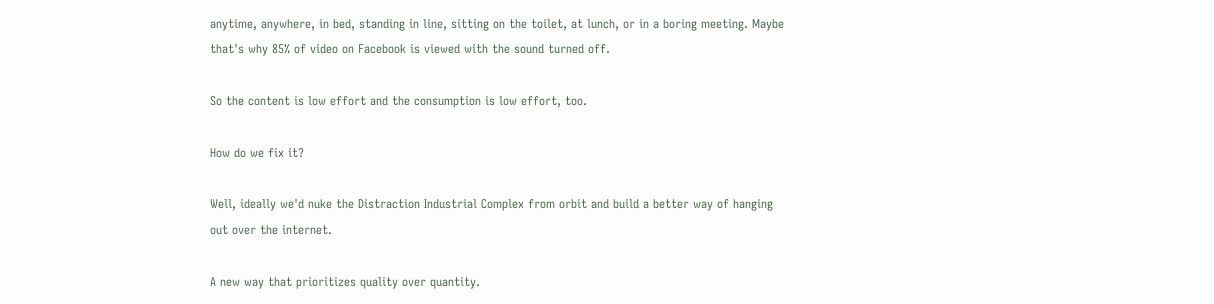anytime, anywhere, in bed, standing in line, sitting on the toilet, at lunch, or in a boring meeting. Maybe that's why 85% of video on Facebook is viewed with the sound turned off.

So the content is low effort and the consumption is low effort, too.

How do we fix it?

Well, ideally we'd nuke the Distraction Industrial Complex from orbit and build a better way of hanging out over the internet.

A new way that prioritizes quality over quantity.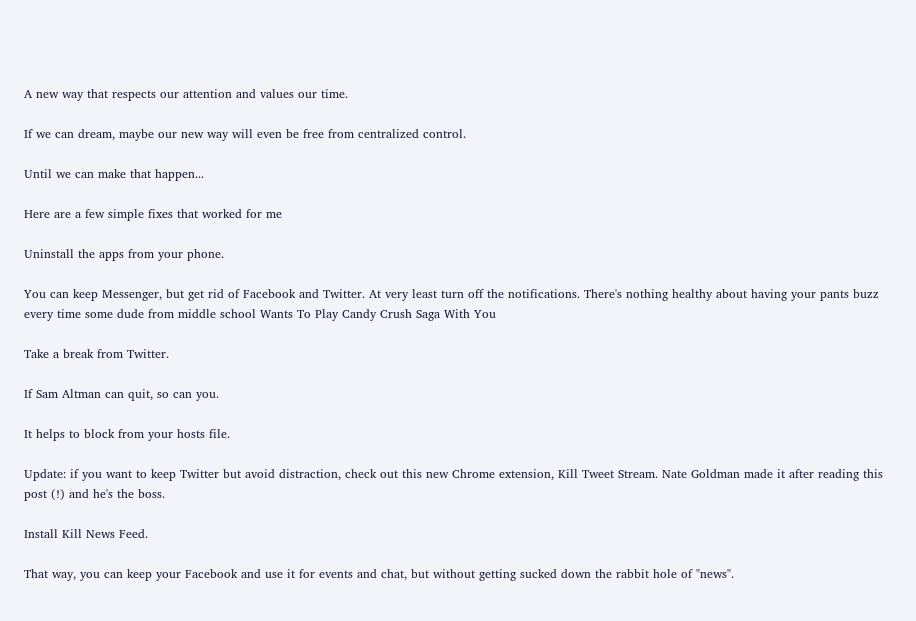A new way that respects our attention and values our time.

If we can dream, maybe our new way will even be free from centralized control.

Until we can make that happen...

Here are a few simple fixes that worked for me

Uninstall the apps from your phone.

You can keep Messenger, but get rid of Facebook and Twitter. At very least turn off the notifications. There's nothing healthy about having your pants buzz every time some dude from middle school Wants To Play Candy Crush Saga With You

Take a break from Twitter.

If Sam Altman can quit, so can you.

It helps to block from your hosts file.

Update: if you want to keep Twitter but avoid distraction, check out this new Chrome extension, Kill Tweet Stream. Nate Goldman made it after reading this post (!) and he's the boss.

Install Kill News Feed.

That way, you can keep your Facebook and use it for events and chat, but without getting sucked down the rabbit hole of "news".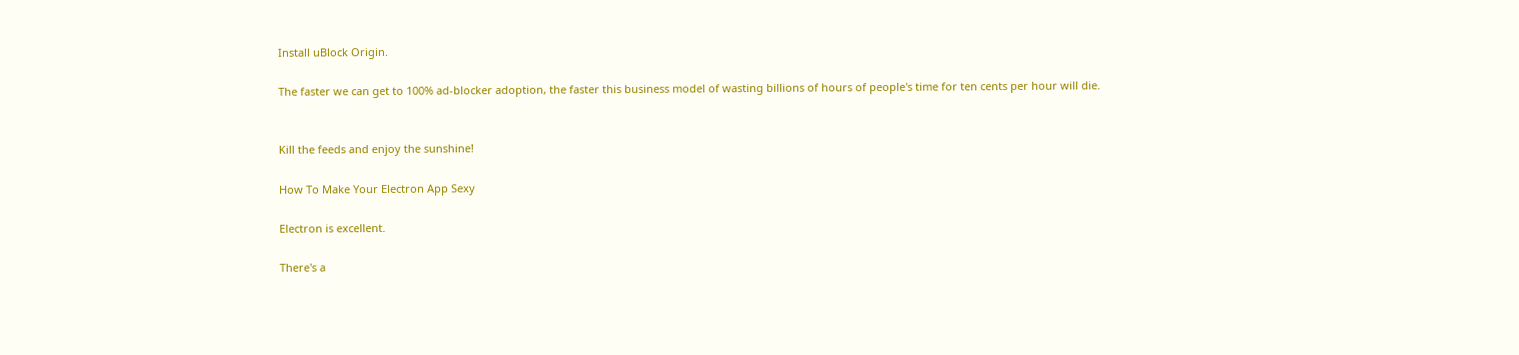Install uBlock Origin.

The faster we can get to 100% ad-blocker adoption, the faster this business model of wasting billions of hours of people's time for ten cents per hour will die.


Kill the feeds and enjoy the sunshine!

How To Make Your Electron App Sexy

Electron is excellent.

There's a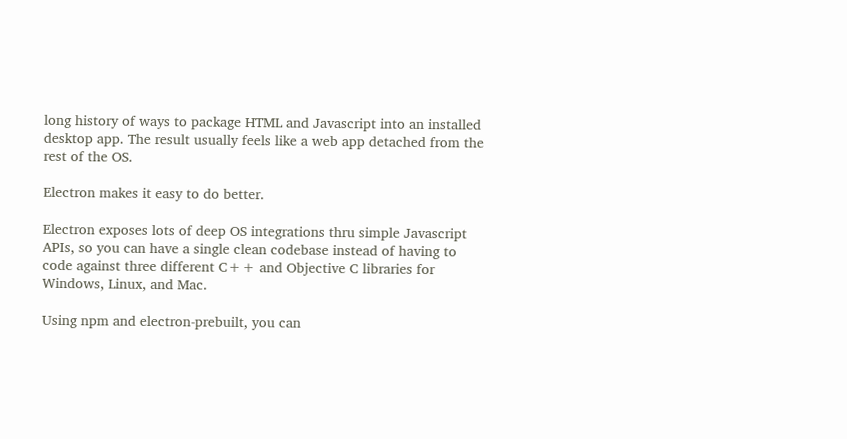long history of ways to package HTML and Javascript into an installed desktop app. The result usually feels like a web app detached from the rest of the OS.

Electron makes it easy to do better.

Electron exposes lots of deep OS integrations thru simple Javascript APIs, so you can have a single clean codebase instead of having to code against three different C++ and Objective C libraries for Windows, Linux, and Mac.

Using npm and electron-prebuilt, you can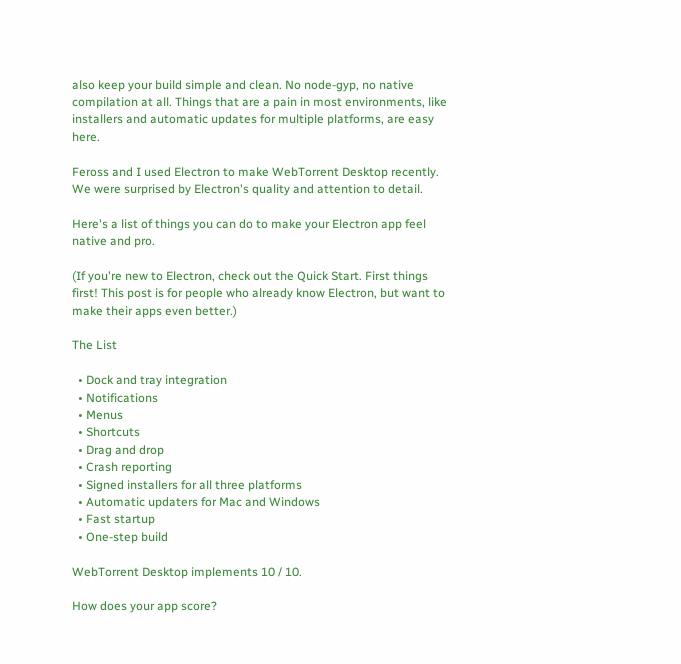also keep your build simple and clean. No node-gyp, no native compilation at all. Things that are a pain in most environments, like installers and automatic updates for multiple platforms, are easy here.

Feross and I used Electron to make WebTorrent Desktop recently. We were surprised by Electron's quality and attention to detail.

Here's a list of things you can do to make your Electron app feel native and pro.

(If you're new to Electron, check out the Quick Start. First things first! This post is for people who already know Electron, but want to make their apps even better.)

The List

  • Dock and tray integration
  • Notifications
  • Menus
  • Shortcuts
  • Drag and drop
  • Crash reporting
  • Signed installers for all three platforms
  • Automatic updaters for Mac and Windows
  • Fast startup
  • One-step build

WebTorrent Desktop implements 10 / 10.

How does your app score?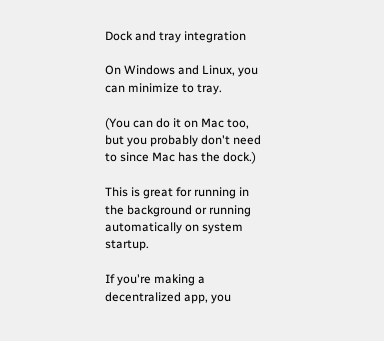Dock and tray integration

On Windows and Linux, you can minimize to tray.

(You can do it on Mac too, but you probably don't need to since Mac has the dock.)

This is great for running in the background or running automatically on system startup.

If you're making a decentralized app, you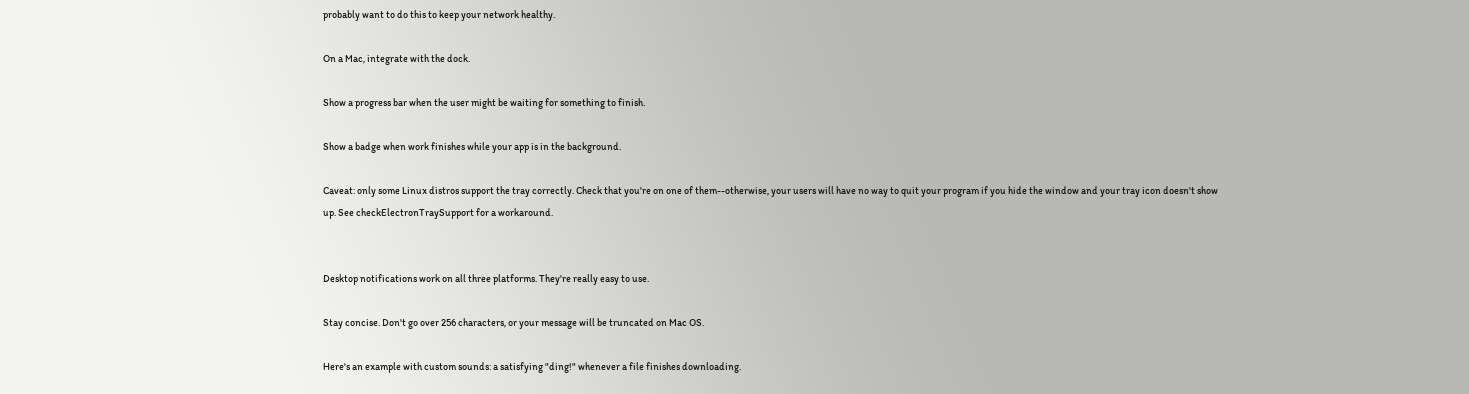probably want to do this to keep your network healthy.

On a Mac, integrate with the dock.

Show a progress bar when the user might be waiting for something to finish.

Show a badge when work finishes while your app is in the background.

Caveat: only some Linux distros support the tray correctly. Check that you're on one of them--otherwise, your users will have no way to quit your program if you hide the window and your tray icon doesn't show up. See checkElectronTraySupport for a workaround.


Desktop notifications work on all three platforms. They're really easy to use.

Stay concise. Don't go over 256 characters, or your message will be truncated on Mac OS.

Here's an example with custom sounds: a satisfying "ding!" whenever a file finishes downloading.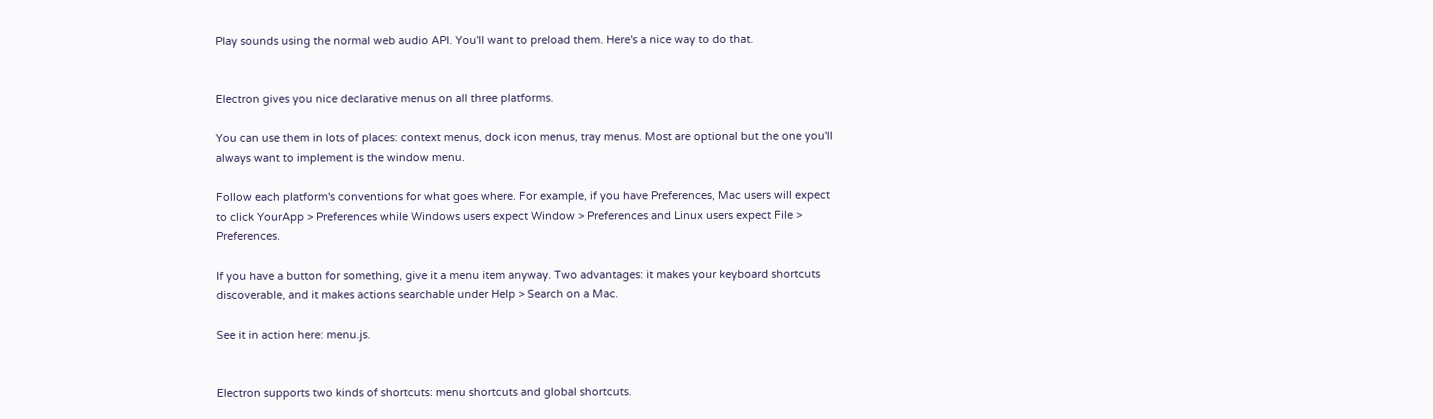Play sounds using the normal web audio API. You'll want to preload them. Here's a nice way to do that.


Electron gives you nice declarative menus on all three platforms.

You can use them in lots of places: context menus, dock icon menus, tray menus. Most are optional but the one you'll always want to implement is the window menu.

Follow each platform's conventions for what goes where. For example, if you have Preferences, Mac users will expect to click YourApp > Preferences while Windows users expect Window > Preferences and Linux users expect File > Preferences.

If you have a button for something, give it a menu item anyway. Two advantages: it makes your keyboard shortcuts discoverable, and it makes actions searchable under Help > Search on a Mac.

See it in action here: menu.js.


Electron supports two kinds of shortcuts: menu shortcuts and global shortcuts.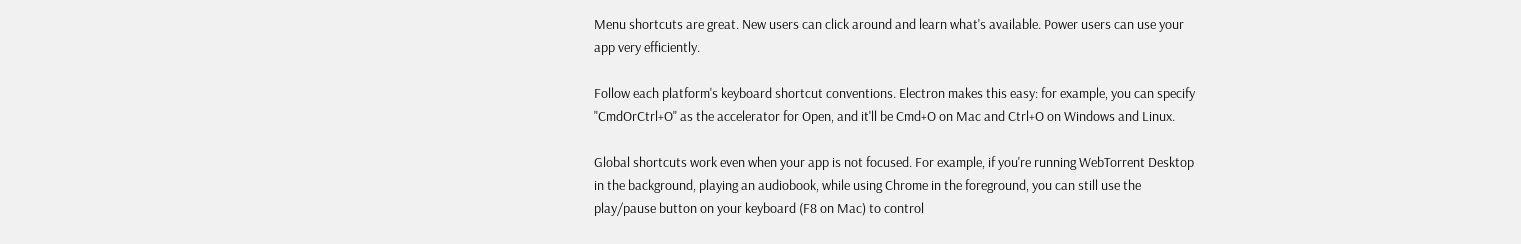Menu shortcuts are great. New users can click around and learn what's available. Power users can use your app very efficiently.

Follow each platform's keyboard shortcut conventions. Electron makes this easy: for example, you can specify "CmdOrCtrl+O" as the accelerator for Open, and it'll be Cmd+O on Mac and Ctrl+O on Windows and Linux.

Global shortcuts work even when your app is not focused. For example, if you're running WebTorrent Desktop in the background, playing an audiobook, while using Chrome in the foreground, you can still use the play/pause button on your keyboard (F8 on Mac) to control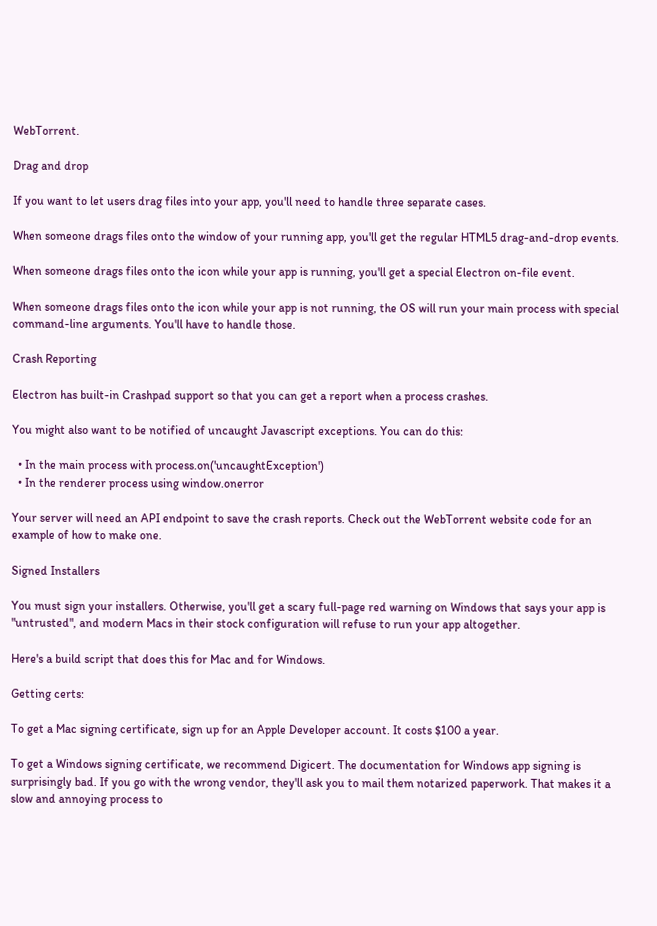WebTorrent.

Drag and drop

If you want to let users drag files into your app, you'll need to handle three separate cases.

When someone drags files onto the window of your running app, you'll get the regular HTML5 drag-and-drop events.

When someone drags files onto the icon while your app is running, you'll get a special Electron on-file event.

When someone drags files onto the icon while your app is not running, the OS will run your main process with special command-line arguments. You'll have to handle those.

Crash Reporting

Electron has built-in Crashpad support so that you can get a report when a process crashes.

You might also want to be notified of uncaught Javascript exceptions. You can do this:

  • In the main process with process.on('uncaughtException')
  • In the renderer process using window.onerror

Your server will need an API endpoint to save the crash reports. Check out the WebTorrent website code for an example of how to make one.

Signed Installers

You must sign your installers. Otherwise, you'll get a scary full-page red warning on Windows that says your app is "untrusted", and modern Macs in their stock configuration will refuse to run your app altogether.

Here's a build script that does this for Mac and for Windows.

Getting certs:

To get a Mac signing certificate, sign up for an Apple Developer account. It costs $100 a year.

To get a Windows signing certificate, we recommend Digicert. The documentation for Windows app signing is surprisingly bad. If you go with the wrong vendor, they'll ask you to mail them notarized paperwork. That makes it a slow and annoying process to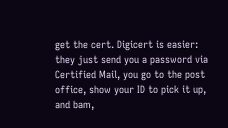get the cert. Digicert is easier: they just send you a password via Certified Mail, you go to the post office, show your ID to pick it up, and bam,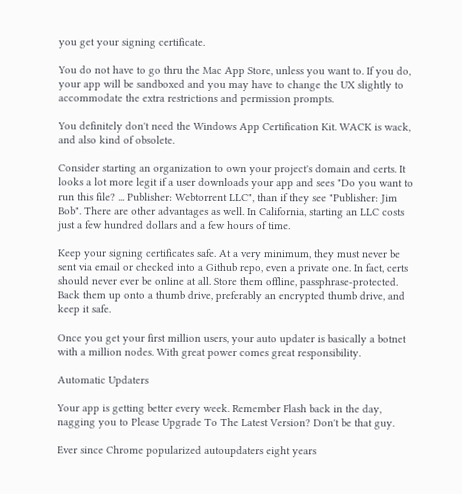you get your signing certificate.

You do not have to go thru the Mac App Store, unless you want to. If you do, your app will be sandboxed and you may have to change the UX slightly to accommodate the extra restrictions and permission prompts.

You definitely don't need the Windows App Certification Kit. WACK is wack, and also kind of obsolete.

Consider starting an organization to own your project's domain and certs. It looks a lot more legit if a user downloads your app and sees "Do you want to run this file? ... Publisher: Webtorrent LLC", than if they see "Publisher: Jim Bob". There are other advantages as well. In California, starting an LLC costs just a few hundred dollars and a few hours of time.

Keep your signing certificates safe. At a very minimum, they must never be sent via email or checked into a Github repo, even a private one. In fact, certs should never ever be online at all. Store them offline, passphrase-protected. Back them up onto a thumb drive, preferably an encrypted thumb drive, and keep it safe.

Once you get your first million users, your auto updater is basically a botnet with a million nodes. With great power comes great responsibility.

Automatic Updaters

Your app is getting better every week. Remember Flash back in the day, nagging you to Please Upgrade To The Latest Version? Don't be that guy.

Ever since Chrome popularized autoupdaters eight years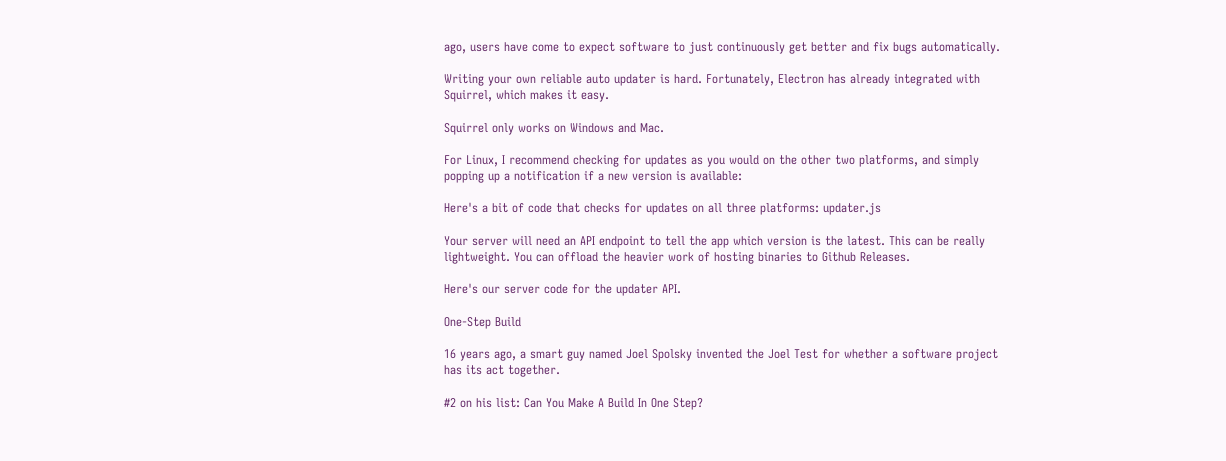ago, users have come to expect software to just continuously get better and fix bugs automatically.

Writing your own reliable auto updater is hard. Fortunately, Electron has already integrated with Squirrel, which makes it easy.

Squirrel only works on Windows and Mac.

For Linux, I recommend checking for updates as you would on the other two platforms, and simply popping up a notification if a new version is available:

Here's a bit of code that checks for updates on all three platforms: updater.js

Your server will need an API endpoint to tell the app which version is the latest. This can be really lightweight. You can offload the heavier work of hosting binaries to Github Releases.

Here's our server code for the updater API.

One-Step Build

16 years ago, a smart guy named Joel Spolsky invented the Joel Test for whether a software project has its act together.

#2 on his list: Can You Make A Build In One Step?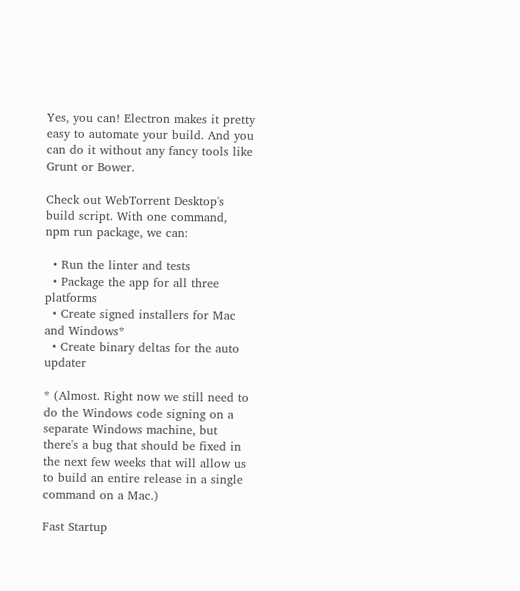Yes, you can! Electron makes it pretty easy to automate your build. And you can do it without any fancy tools like Grunt or Bower.

Check out WebTorrent Desktop's build script. With one command, npm run package, we can:

  • Run the linter and tests
  • Package the app for all three platforms
  • Create signed installers for Mac and Windows*
  • Create binary deltas for the auto updater

* (Almost. Right now we still need to do the Windows code signing on a separate Windows machine, but there's a bug that should be fixed in the next few weeks that will allow us to build an entire release in a single command on a Mac.)

Fast Startup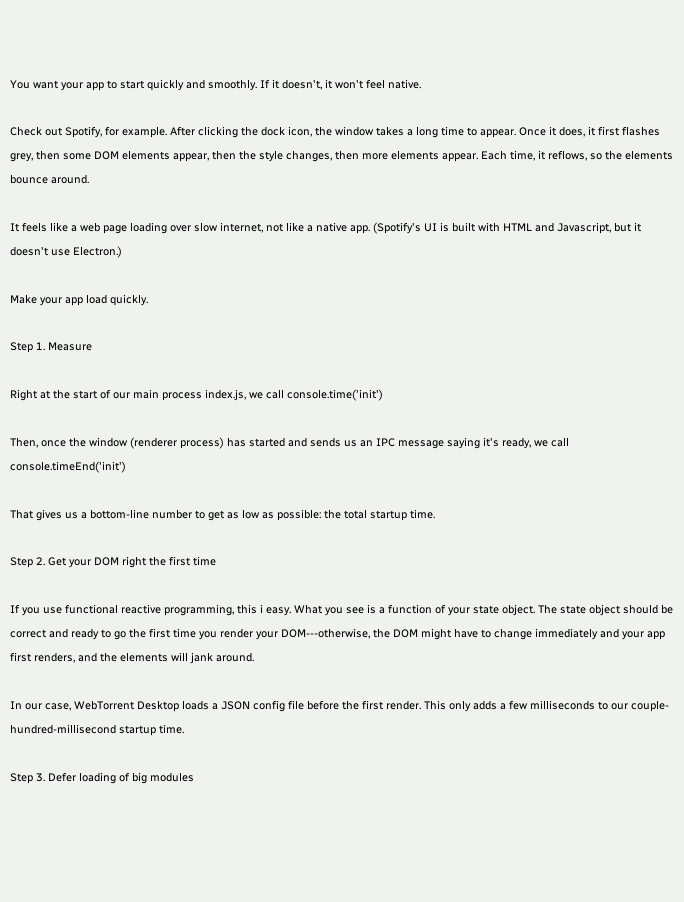You want your app to start quickly and smoothly. If it doesn't, it won't feel native.

Check out Spotify, for example. After clicking the dock icon, the window takes a long time to appear. Once it does, it first flashes grey, then some DOM elements appear, then the style changes, then more elements appear. Each time, it reflows, so the elements bounce around.

It feels like a web page loading over slow internet, not like a native app. (Spotify's UI is built with HTML and Javascript, but it doesn't use Electron.)

Make your app load quickly.

Step 1. Measure

Right at the start of our main process index.js, we call console.time('init')

Then, once the window (renderer process) has started and sends us an IPC message saying it's ready, we call console.timeEnd('init')

That gives us a bottom-line number to get as low as possible: the total startup time.

Step 2. Get your DOM right the first time

If you use functional reactive programming, this i easy. What you see is a function of your state object. The state object should be correct and ready to go the first time you render your DOM---otherwise, the DOM might have to change immediately and your app first renders, and the elements will jank around.

In our case, WebTorrent Desktop loads a JSON config file before the first render. This only adds a few milliseconds to our couple-hundred-millisecond startup time.

Step 3. Defer loading of big modules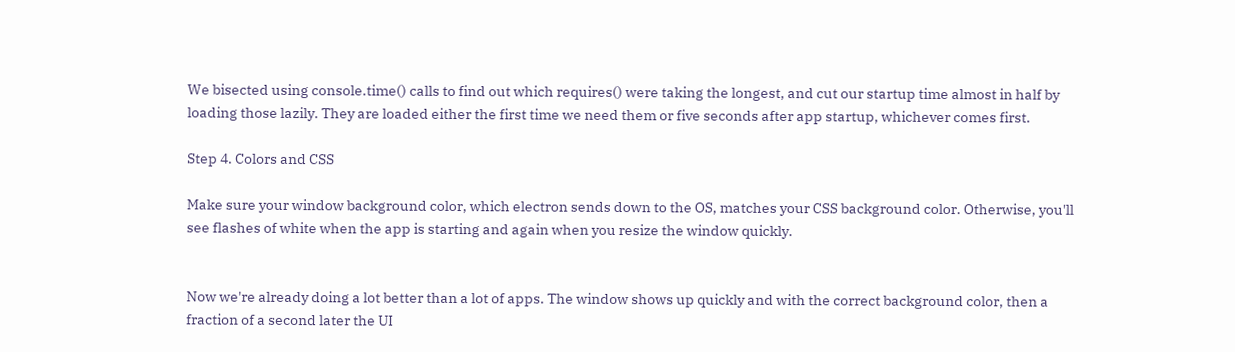We bisected using console.time() calls to find out which requires() were taking the longest, and cut our startup time almost in half by loading those lazily. They are loaded either the first time we need them or five seconds after app startup, whichever comes first.

Step 4. Colors and CSS

Make sure your window background color, which electron sends down to the OS, matches your CSS background color. Otherwise, you'll see flashes of white when the app is starting and again when you resize the window quickly.


Now we're already doing a lot better than a lot of apps. The window shows up quickly and with the correct background color, then a fraction of a second later the UI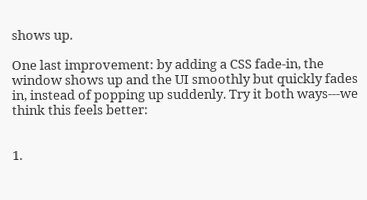shows up.

One last improvement: by adding a CSS fade-in, the window shows up and the UI smoothly but quickly fades in, instead of popping up suddenly. Try it both ways---we think this feels better:


1.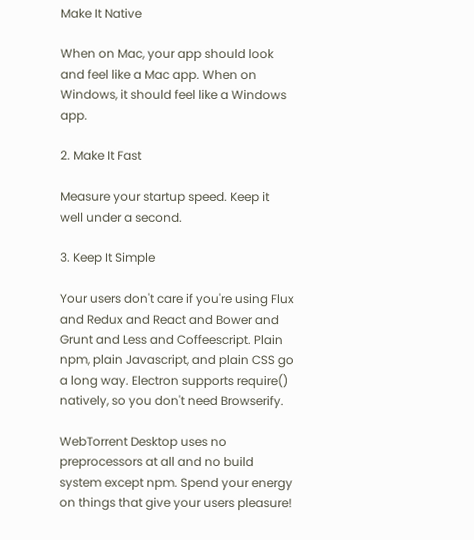Make It Native

When on Mac, your app should look and feel like a Mac app. When on Windows, it should feel like a Windows app.

2. Make It Fast

Measure your startup speed. Keep it well under a second.

3. Keep It Simple

Your users don't care if you're using Flux and Redux and React and Bower and Grunt and Less and Coffeescript. Plain npm, plain Javascript, and plain CSS go a long way. Electron supports require() natively, so you don't need Browserify.

WebTorrent Desktop uses no preprocessors at all and no build system except npm. Spend your energy on things that give your users pleasure!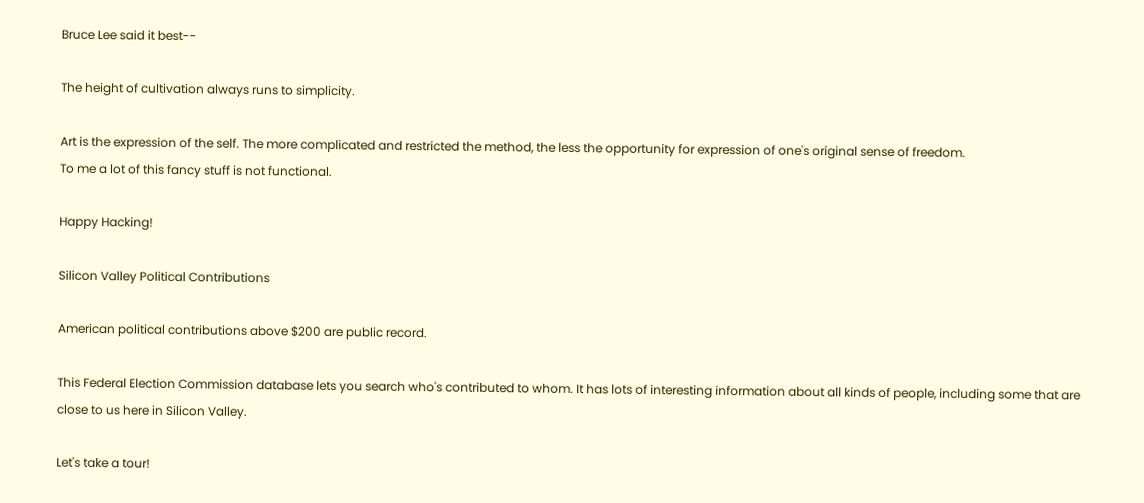Bruce Lee said it best--

The height of cultivation always runs to simplicity.

Art is the expression of the self. The more complicated and restricted the method, the less the opportunity for expression of one's original sense of freedom.
To me a lot of this fancy stuff is not functional.

Happy Hacking!

Silicon Valley Political Contributions

American political contributions above $200 are public record.

This Federal Election Commission database lets you search who's contributed to whom. It has lots of interesting information about all kinds of people, including some that are close to us here in Silicon Valley.

Let's take a tour!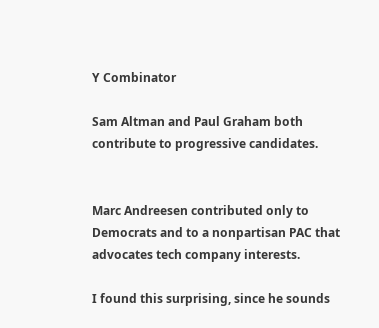Y Combinator

Sam Altman and Paul Graham both contribute to progressive candidates.


Marc Andreesen contributed only to Democrats and to a nonpartisan PAC that advocates tech company interests.

I found this surprising, since he sounds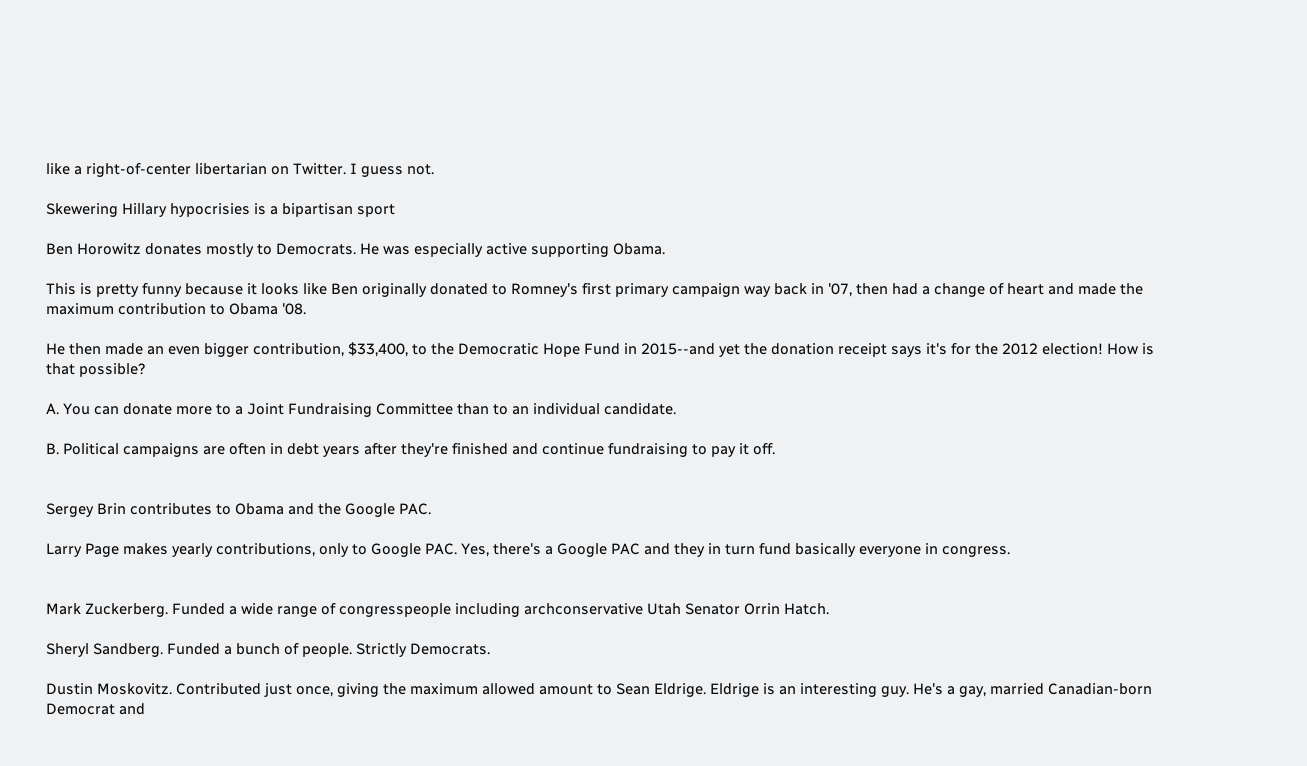like a right-of-center libertarian on Twitter. I guess not.

Skewering Hillary hypocrisies is a bipartisan sport

Ben Horowitz donates mostly to Democrats. He was especially active supporting Obama.

This is pretty funny because it looks like Ben originally donated to Romney's first primary campaign way back in '07, then had a change of heart and made the maximum contribution to Obama '08.

He then made an even bigger contribution, $33,400, to the Democratic Hope Fund in 2015--and yet the donation receipt says it's for the 2012 election! How is that possible?

A. You can donate more to a Joint Fundraising Committee than to an individual candidate.

B. Political campaigns are often in debt years after they're finished and continue fundraising to pay it off.


Sergey Brin contributes to Obama and the Google PAC.

Larry Page makes yearly contributions, only to Google PAC. Yes, there's a Google PAC and they in turn fund basically everyone in congress.


Mark Zuckerberg. Funded a wide range of congresspeople including archconservative Utah Senator Orrin Hatch.

Sheryl Sandberg. Funded a bunch of people. Strictly Democrats.

Dustin Moskovitz. Contributed just once, giving the maximum allowed amount to Sean Eldrige. Eldrige is an interesting guy. He's a gay, married Canadian-born Democrat and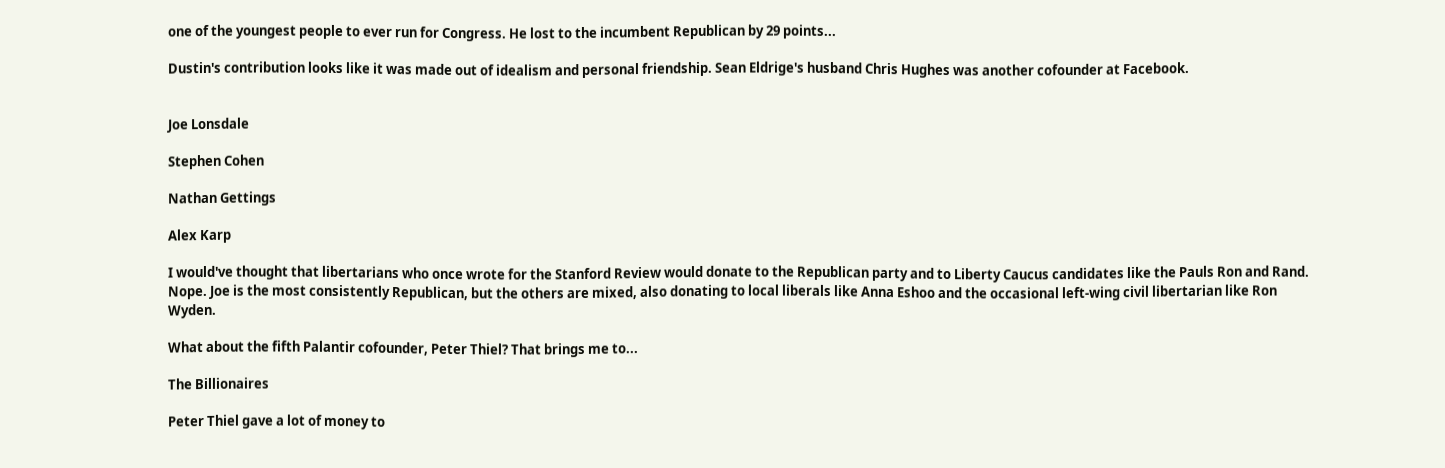one of the youngest people to ever run for Congress. He lost to the incumbent Republican by 29 points...

Dustin's contribution looks like it was made out of idealism and personal friendship. Sean Eldrige's husband Chris Hughes was another cofounder at Facebook.


Joe Lonsdale

Stephen Cohen

Nathan Gettings

Alex Karp

I would've thought that libertarians who once wrote for the Stanford Review would donate to the Republican party and to Liberty Caucus candidates like the Pauls Ron and Rand. Nope. Joe is the most consistently Republican, but the others are mixed, also donating to local liberals like Anna Eshoo and the occasional left-wing civil libertarian like Ron Wyden.

What about the fifth Palantir cofounder, Peter Thiel? That brings me to...

The Billionaires

Peter Thiel gave a lot of money to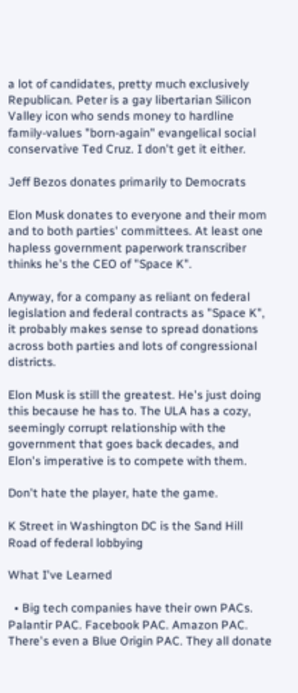a lot of candidates, pretty much exclusively Republican. Peter is a gay libertarian Silicon Valley icon who sends money to hardline family-values "born-again" evangelical social conservative Ted Cruz. I don't get it either.

Jeff Bezos donates primarily to Democrats

Elon Musk donates to everyone and their mom and to both parties' committees. At least one hapless government paperwork transcriber thinks he's the CEO of "Space K".

Anyway, for a company as reliant on federal legislation and federal contracts as "Space K", it probably makes sense to spread donations across both parties and lots of congressional districts.

Elon Musk is still the greatest. He's just doing this because he has to. The ULA has a cozy, seemingly corrupt relationship with the government that goes back decades, and Elon's imperative is to compete with them.

Don't hate the player, hate the game.

K Street in Washington DC is the Sand Hill Road of federal lobbying

What I've Learned

  • Big tech companies have their own PACs. Palantir PAC. Facebook PAC. Amazon PAC. There's even a Blue Origin PAC. They all donate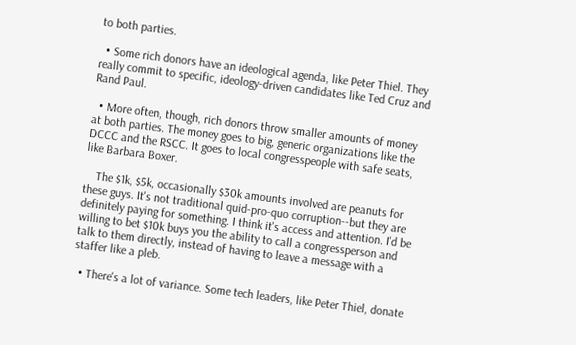to both parties.

  • Some rich donors have an ideological agenda, like Peter Thiel. They really commit to specific, ideology-driven candidates like Ted Cruz and Rand Paul.

  • More often, though, rich donors throw smaller amounts of money at both parties. The money goes to big, generic organizations like the DCCC and the RSCC. It goes to local congresspeople with safe seats, like Barbara Boxer.

    The $1k, $5k, occasionally $30k amounts involved are peanuts for these guys. It's not traditional quid-pro-quo corruption--but they are definitely paying for something. I think it's access and attention. I'd be willing to bet $10k buys you the ability to call a congressperson and talk to them directly, instead of having to leave a message with a staffer like a pleb.

  • There's a lot of variance. Some tech leaders, like Peter Thiel, donate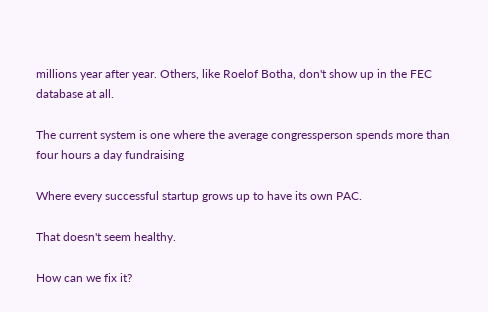millions year after year. Others, like Roelof Botha, don't show up in the FEC database at all.

The current system is one where the average congressperson spends more than four hours a day fundraising

Where every successful startup grows up to have its own PAC.

That doesn't seem healthy.

How can we fix it?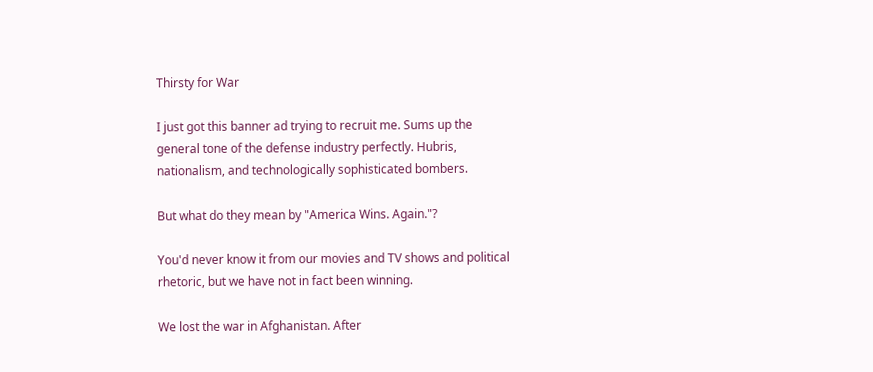Thirsty for War

I just got this banner ad trying to recruit me. Sums up the general tone of the defense industry perfectly. Hubris, nationalism, and technologically sophisticated bombers.

But what do they mean by "America Wins. Again."?

You'd never know it from our movies and TV shows and political rhetoric, but we have not in fact been winning.

We lost the war in Afghanistan. After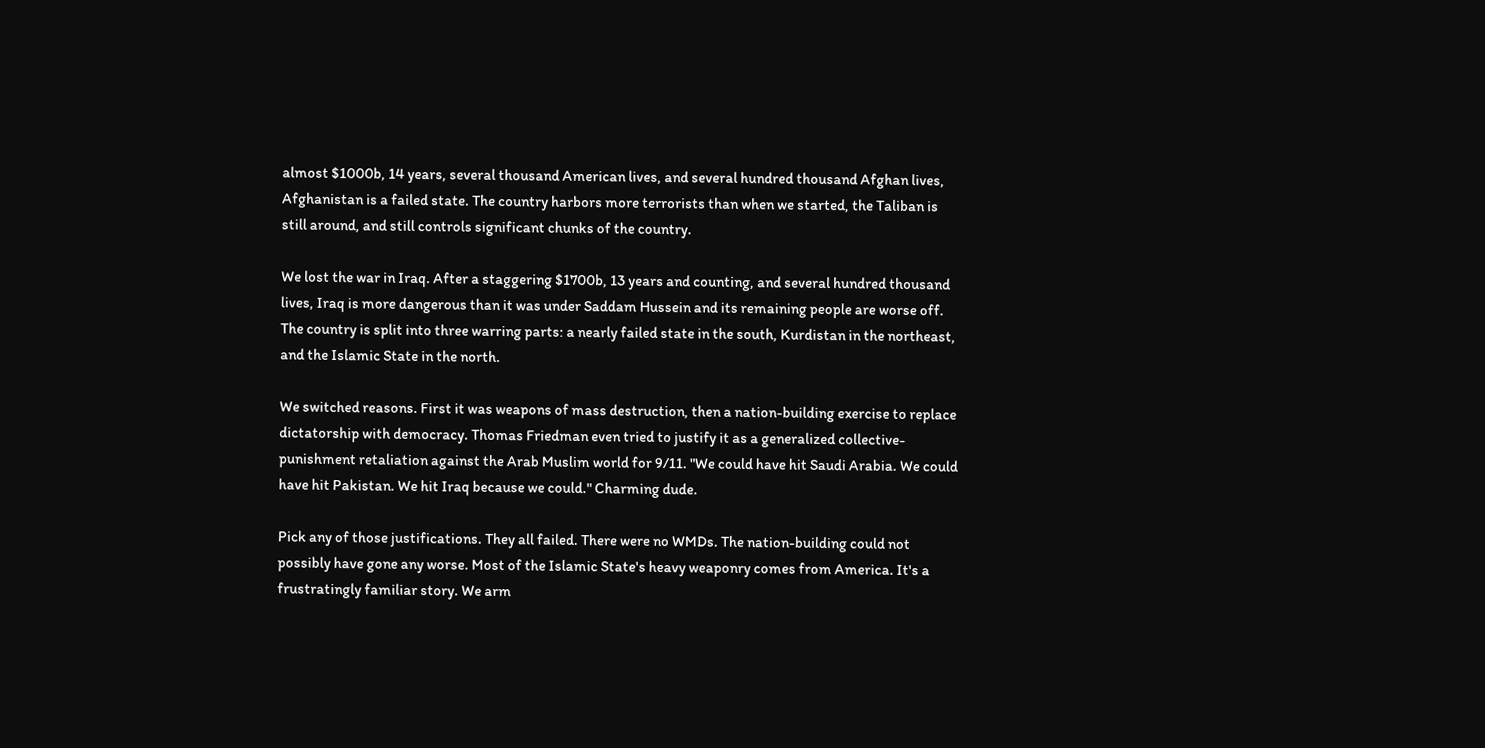almost $1000b, 14 years, several thousand American lives, and several hundred thousand Afghan lives, Afghanistan is a failed state. The country harbors more terrorists than when we started, the Taliban is still around, and still controls significant chunks of the country.

We lost the war in Iraq. After a staggering $1700b, 13 years and counting, and several hundred thousand lives, Iraq is more dangerous than it was under Saddam Hussein and its remaining people are worse off. The country is split into three warring parts: a nearly failed state in the south, Kurdistan in the northeast, and the Islamic State in the north.

We switched reasons. First it was weapons of mass destruction, then a nation-building exercise to replace dictatorship with democracy. Thomas Friedman even tried to justify it as a generalized collective-punishment retaliation against the Arab Muslim world for 9/11. "We could have hit Saudi Arabia. We could have hit Pakistan. We hit Iraq because we could." Charming dude.

Pick any of those justifications. They all failed. There were no WMDs. The nation-building could not possibly have gone any worse. Most of the Islamic State's heavy weaponry comes from America. It's a frustratingly familiar story. We arm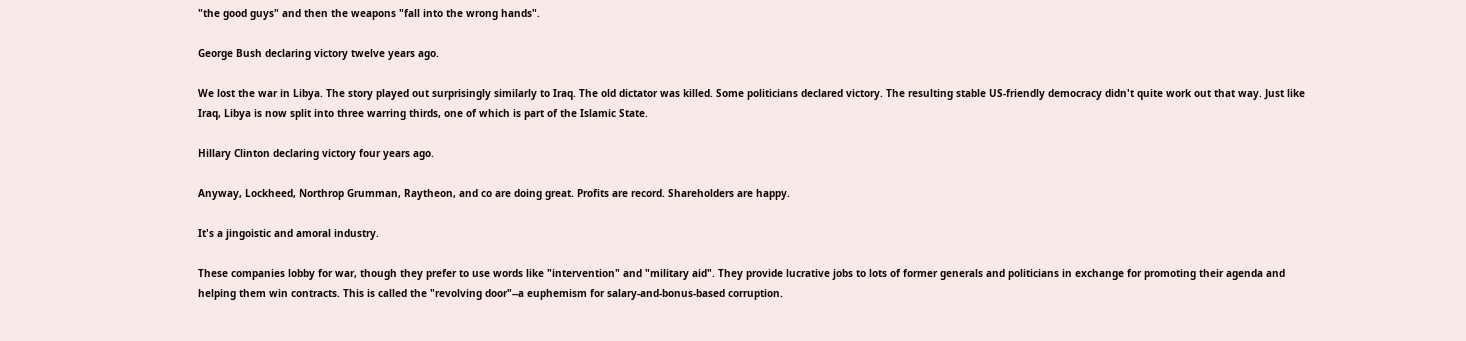"the good guys" and then the weapons "fall into the wrong hands".

George Bush declaring victory twelve years ago.

We lost the war in Libya. The story played out surprisingly similarly to Iraq. The old dictator was killed. Some politicians declared victory. The resulting stable US-friendly democracy didn't quite work out that way. Just like Iraq, Libya is now split into three warring thirds, one of which is part of the Islamic State.

Hillary Clinton declaring victory four years ago.

Anyway, Lockheed, Northrop Grumman, Raytheon, and co are doing great. Profits are record. Shareholders are happy.

It's a jingoistic and amoral industry.

These companies lobby for war, though they prefer to use words like "intervention" and "military aid". They provide lucrative jobs to lots of former generals and politicians in exchange for promoting their agenda and helping them win contracts. This is called the "revolving door"--a euphemism for salary-and-bonus-based corruption.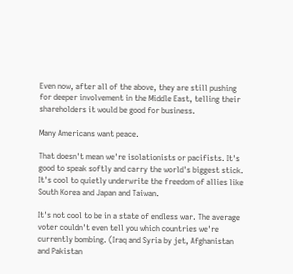Even now, after all of the above, they are still pushing for deeper involvement in the Middle East, telling their shareholders it would be good for business.

Many Americans want peace.

That doesn't mean we're isolationists or pacifists. It's good to speak softly and carry the world's biggest stick. It's cool to quietly underwrite the freedom of allies like South Korea and Japan and Taiwan.

It's not cool to be in a state of endless war. The average voter couldn't even tell you which countries we're currently bombing. (Iraq and Syria by jet, Afghanistan and Pakistan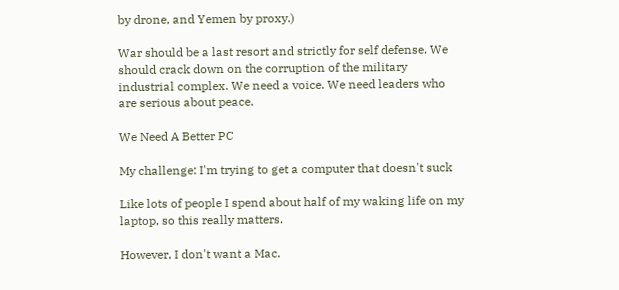by drone, and Yemen by proxy.)

War should be a last resort and strictly for self defense. We should crack down on the corruption of the military industrial complex. We need a voice. We need leaders who are serious about peace.

We Need A Better PC

My challenge: I'm trying to get a computer that doesn't suck

Like lots of people I spend about half of my waking life on my laptop, so this really matters.

However, I don't want a Mac.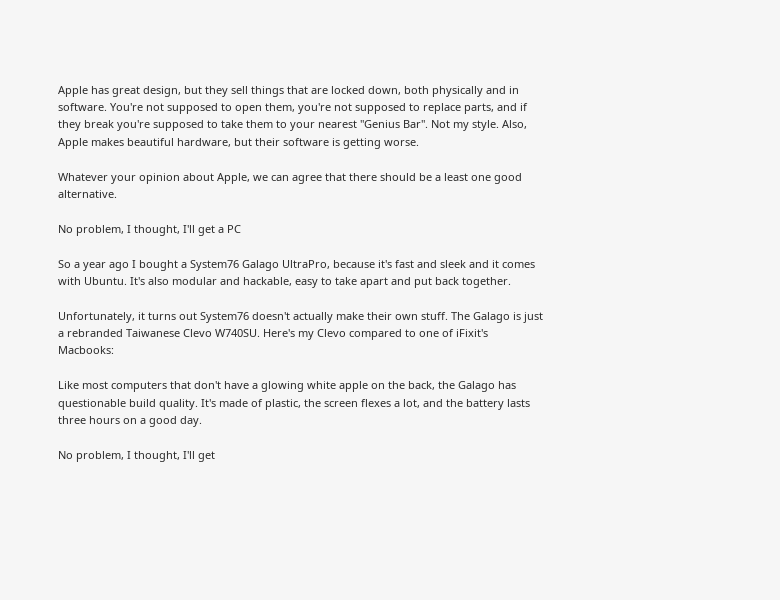Apple has great design, but they sell things that are locked down, both physically and in software. You're not supposed to open them, you're not supposed to replace parts, and if they break you're supposed to take them to your nearest "Genius Bar". Not my style. Also, Apple makes beautiful hardware, but their software is getting worse.

Whatever your opinion about Apple, we can agree that there should be a least one good alternative.

No problem, I thought, I'll get a PC

So a year ago I bought a System76 Galago UltraPro, because it's fast and sleek and it comes with Ubuntu. It's also modular and hackable, easy to take apart and put back together.

Unfortunately, it turns out System76 doesn't actually make their own stuff. The Galago is just a rebranded Taiwanese Clevo W740SU. Here's my Clevo compared to one of iFixit's Macbooks:

Like most computers that don't have a glowing white apple on the back, the Galago has questionable build quality. It's made of plastic, the screen flexes a lot, and the battery lasts three hours on a good day.

No problem, I thought, I'll get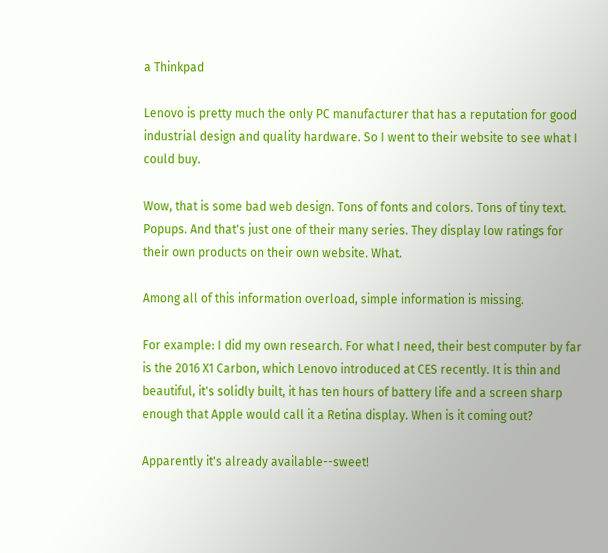a Thinkpad

Lenovo is pretty much the only PC manufacturer that has a reputation for good industrial design and quality hardware. So I went to their website to see what I could buy.

Wow, that is some bad web design. Tons of fonts and colors. Tons of tiny text. Popups. And that's just one of their many series. They display low ratings for their own products on their own website. What.

Among all of this information overload, simple information is missing.

For example: I did my own research. For what I need, their best computer by far is the 2016 X1 Carbon, which Lenovo introduced at CES recently. It is thin and beautiful, it's solidly built, it has ten hours of battery life and a screen sharp enough that Apple would call it a Retina display. When is it coming out?

Apparently it's already available--sweet!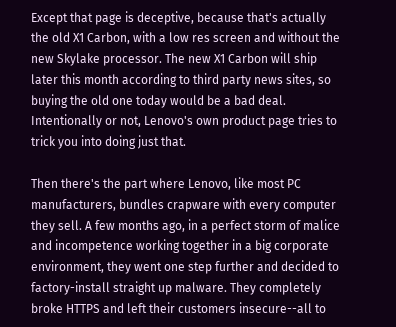Except that page is deceptive, because that's actually the old X1 Carbon, with a low res screen and without the new Skylake processor. The new X1 Carbon will ship later this month according to third party news sites, so buying the old one today would be a bad deal. Intentionally or not, Lenovo's own product page tries to trick you into doing just that.

Then there's the part where Lenovo, like most PC manufacturers, bundles crapware with every computer they sell. A few months ago, in a perfect storm of malice and incompetence working together in a big corporate environment, they went one step further and decided to factory-install straight up malware. They completely broke HTTPS and left their customers insecure--all to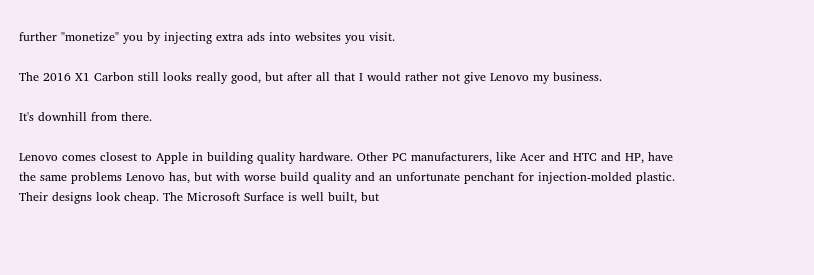further "monetize" you by injecting extra ads into websites you visit.

The 2016 X1 Carbon still looks really good, but after all that I would rather not give Lenovo my business.

It's downhill from there.

Lenovo comes closest to Apple in building quality hardware. Other PC manufacturers, like Acer and HTC and HP, have the same problems Lenovo has, but with worse build quality and an unfortunate penchant for injection-molded plastic. Their designs look cheap. The Microsoft Surface is well built, but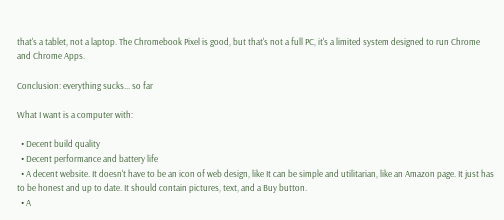that's a tablet, not a laptop. The Chromebook Pixel is good, but that's not a full PC, it's a limited system designed to run Chrome and Chrome Apps.

Conclusion: everything sucks... so far

What I want is a computer with:

  • Decent build quality
  • Decent performance and battery life
  • A decent website. It doesn't have to be an icon of web design, like It can be simple and utilitarian, like an Amazon page. It just has to be honest and up to date. It should contain pictures, text, and a Buy button.
  • A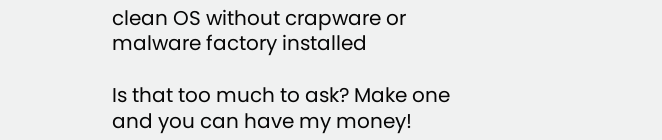clean OS without crapware or malware factory installed

Is that too much to ask? Make one and you can have my money!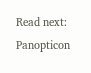Read next: Panopticon